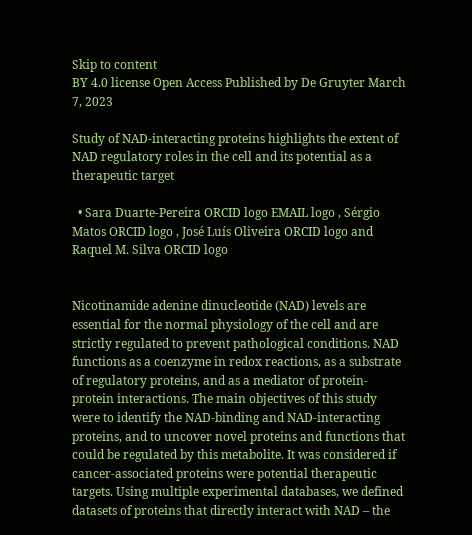Skip to content
BY 4.0 license Open Access Published by De Gruyter March 7, 2023

Study of NAD-interacting proteins highlights the extent of NAD regulatory roles in the cell and its potential as a therapeutic target

  • Sara Duarte-Pereira ORCID logo EMAIL logo , Sérgio Matos ORCID logo , José Luís Oliveira ORCID logo and Raquel M. Silva ORCID logo


Nicotinamide adenine dinucleotide (NAD) levels are essential for the normal physiology of the cell and are strictly regulated to prevent pathological conditions. NAD functions as a coenzyme in redox reactions, as a substrate of regulatory proteins, and as a mediator of protein-protein interactions. The main objectives of this study were to identify the NAD-binding and NAD-interacting proteins, and to uncover novel proteins and functions that could be regulated by this metabolite. It was considered if cancer-associated proteins were potential therapeutic targets. Using multiple experimental databases, we defined datasets of proteins that directly interact with NAD – the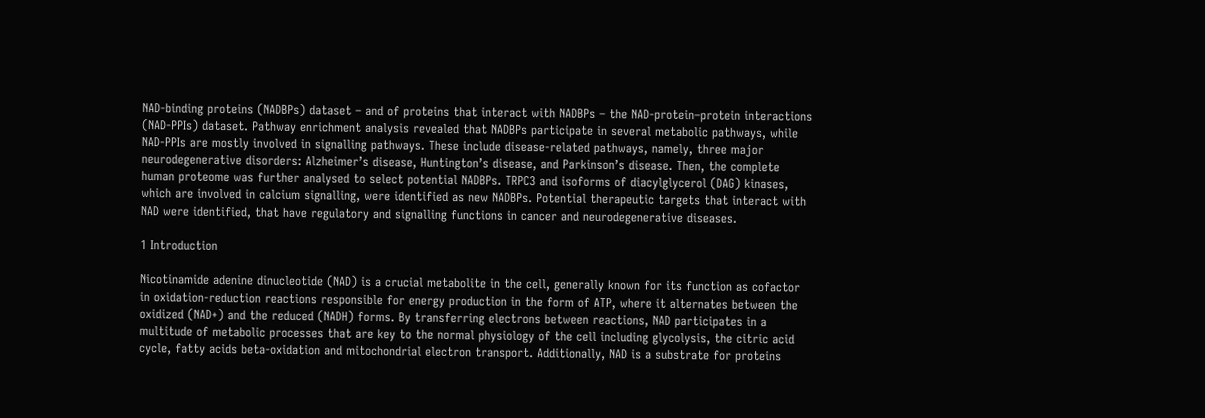NAD-binding proteins (NADBPs) dataset – and of proteins that interact with NADBPs – the NAD-protein–protein interactions (NAD-PPIs) dataset. Pathway enrichment analysis revealed that NADBPs participate in several metabolic pathways, while NAD-PPIs are mostly involved in signalling pathways. These include disease-related pathways, namely, three major neurodegenerative disorders: Alzheimer’s disease, Huntington’s disease, and Parkinson’s disease. Then, the complete human proteome was further analysed to select potential NADBPs. TRPC3 and isoforms of diacylglycerol (DAG) kinases, which are involved in calcium signalling, were identified as new NADBPs. Potential therapeutic targets that interact with NAD were identified, that have regulatory and signalling functions in cancer and neurodegenerative diseases.

1 Introduction

Nicotinamide adenine dinucleotide (NAD) is a crucial metabolite in the cell, generally known for its function as cofactor in oxidation-reduction reactions responsible for energy production in the form of ATP, where it alternates between the oxidized (NAD+) and the reduced (NADH) forms. By transferring electrons between reactions, NAD participates in a multitude of metabolic processes that are key to the normal physiology of the cell including glycolysis, the citric acid cycle, fatty acids beta-oxidation and mitochondrial electron transport. Additionally, NAD is a substrate for proteins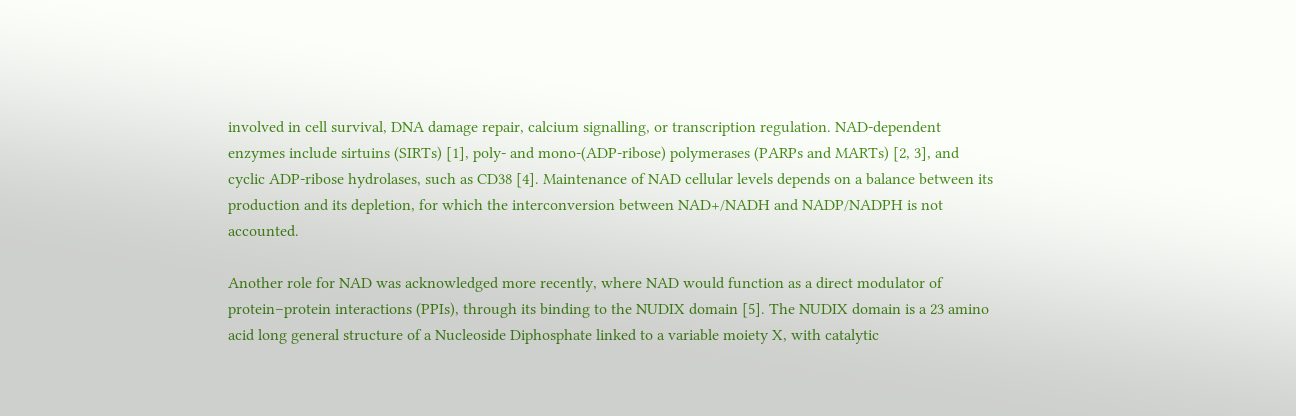involved in cell survival, DNA damage repair, calcium signalling, or transcription regulation. NAD-dependent enzymes include sirtuins (SIRTs) [1], poly- and mono-(ADP-ribose) polymerases (PARPs and MARTs) [2, 3], and cyclic ADP-ribose hydrolases, such as CD38 [4]. Maintenance of NAD cellular levels depends on a balance between its production and its depletion, for which the interconversion between NAD+/NADH and NADP/NADPH is not accounted.

Another role for NAD was acknowledged more recently, where NAD would function as a direct modulator of protein–protein interactions (PPIs), through its binding to the NUDIX domain [5]. The NUDIX domain is a 23 amino acid long general structure of a Nucleoside Diphosphate linked to a variable moiety X, with catalytic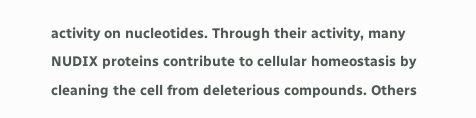activity on nucleotides. Through their activity, many NUDIX proteins contribute to cellular homeostasis by cleaning the cell from deleterious compounds. Others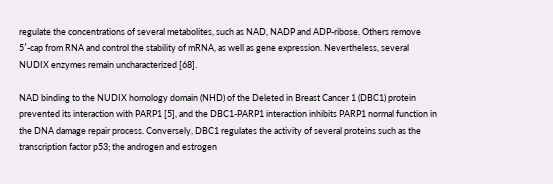regulate the concentrations of several metabolites, such as NAD, NADP and ADP-ribose. Others remove 5′-cap from RNA and control the stability of mRNA, as well as gene expression. Nevertheless, several NUDIX enzymes remain uncharacterized [68].

NAD binding to the NUDIX homology domain (NHD) of the Deleted in Breast Cancer 1 (DBC1) protein prevented its interaction with PARP1 [5], and the DBC1-PARP1 interaction inhibits PARP1 normal function in the DNA damage repair process. Conversely, DBC1 regulates the activity of several proteins such as the transcription factor p53; the androgen and estrogen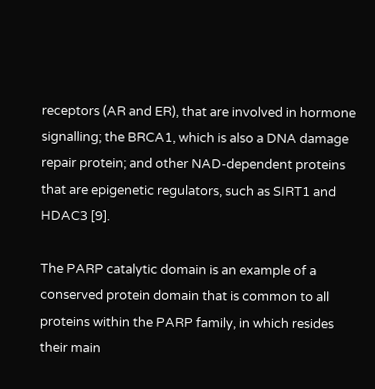receptors (AR and ER), that are involved in hormone signalling; the BRCA1, which is also a DNA damage repair protein; and other NAD-dependent proteins that are epigenetic regulators, such as SIRT1 and HDAC3 [9].

The PARP catalytic domain is an example of a conserved protein domain that is common to all proteins within the PARP family, in which resides their main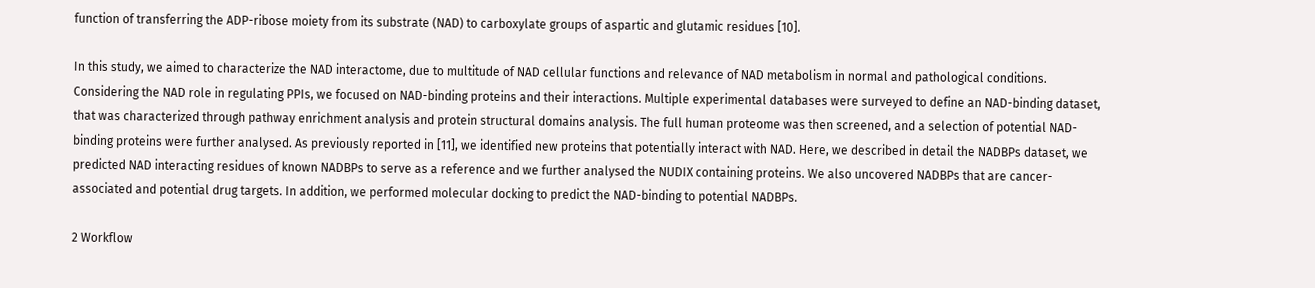function of transferring the ADP-ribose moiety from its substrate (NAD) to carboxylate groups of aspartic and glutamic residues [10].

In this study, we aimed to characterize the NAD interactome, due to multitude of NAD cellular functions and relevance of NAD metabolism in normal and pathological conditions. Considering the NAD role in regulating PPIs, we focused on NAD-binding proteins and their interactions. Multiple experimental databases were surveyed to define an NAD-binding dataset, that was characterized through pathway enrichment analysis and protein structural domains analysis. The full human proteome was then screened, and a selection of potential NAD-binding proteins were further analysed. As previously reported in [11], we identified new proteins that potentially interact with NAD. Here, we described in detail the NADBPs dataset, we predicted NAD interacting residues of known NADBPs to serve as a reference and we further analysed the NUDIX containing proteins. We also uncovered NADBPs that are cancer-associated and potential drug targets. In addition, we performed molecular docking to predict the NAD-binding to potential NADBPs.

2 Workflow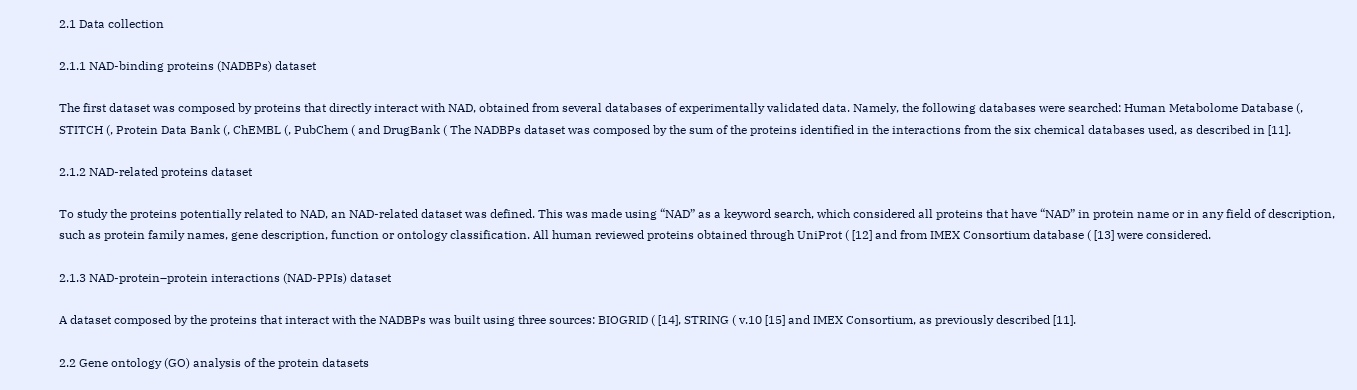2.1 Data collection

2.1.1 NAD-binding proteins (NADBPs) dataset

The first dataset was composed by proteins that directly interact with NAD, obtained from several databases of experimentally validated data. Namely, the following databases were searched: Human Metabolome Database (, STITCH (, Protein Data Bank (, ChEMBL (, PubChem ( and DrugBank ( The NADBPs dataset was composed by the sum of the proteins identified in the interactions from the six chemical databases used, as described in [11].

2.1.2 NAD-related proteins dataset

To study the proteins potentially related to NAD, an NAD-related dataset was defined. This was made using “NAD” as a keyword search, which considered all proteins that have “NAD” in protein name or in any field of description, such as protein family names, gene description, function or ontology classification. All human reviewed proteins obtained through UniProt ( [12] and from IMEX Consortium database ( [13] were considered.

2.1.3 NAD-protein–protein interactions (NAD-PPIs) dataset

A dataset composed by the proteins that interact with the NADBPs was built using three sources: BIOGRID ( [14], STRING ( v.10 [15] and IMEX Consortium, as previously described [11].

2.2 Gene ontology (GO) analysis of the protein datasets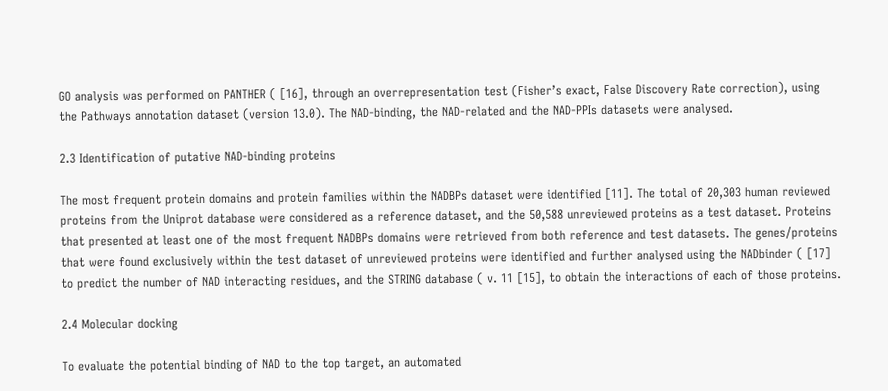GO analysis was performed on PANTHER ( [16], through an overrepresentation test (Fisher’s exact, False Discovery Rate correction), using the Pathways annotation dataset (version 13.0). The NAD-binding, the NAD-related and the NAD-PPIs datasets were analysed.

2.3 Identification of putative NAD-binding proteins

The most frequent protein domains and protein families within the NADBPs dataset were identified [11]. The total of 20,303 human reviewed proteins from the Uniprot database were considered as a reference dataset, and the 50,588 unreviewed proteins as a test dataset. Proteins that presented at least one of the most frequent NADBPs domains were retrieved from both reference and test datasets. The genes/proteins that were found exclusively within the test dataset of unreviewed proteins were identified and further analysed using the NADbinder ( [17] to predict the number of NAD interacting residues, and the STRING database ( v. 11 [15], to obtain the interactions of each of those proteins.

2.4 Molecular docking

To evaluate the potential binding of NAD to the top target, an automated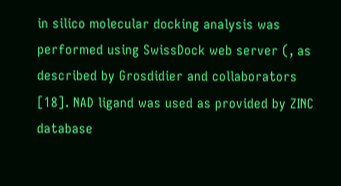in silico molecular docking analysis was performed using SwissDock web server (, as described by Grosdidier and collaborators [18]. NAD ligand was used as provided by ZINC database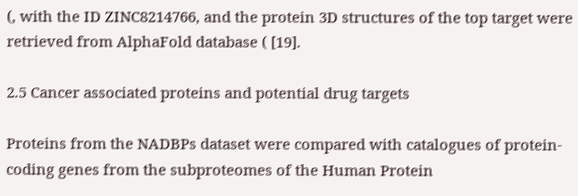(, with the ID ZINC8214766, and the protein 3D structures of the top target were retrieved from AlphaFold database ( [19].

2.5 Cancer associated proteins and potential drug targets

Proteins from the NADBPs dataset were compared with catalogues of protein-coding genes from the subproteomes of the Human Protein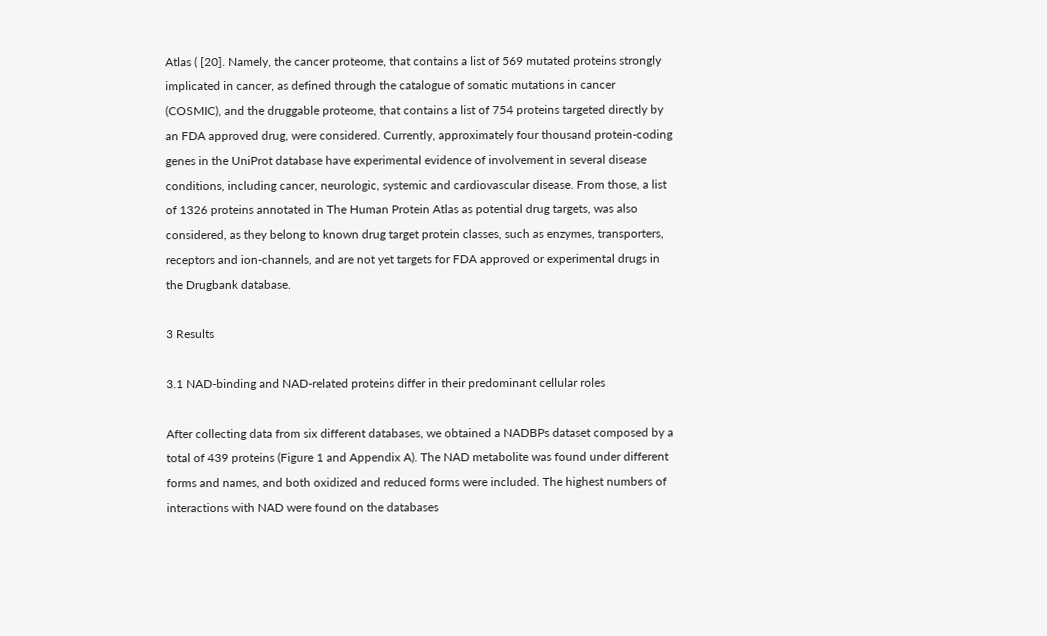Atlas ( [20]. Namely, the cancer proteome, that contains a list of 569 mutated proteins strongly implicated in cancer, as defined through the catalogue of somatic mutations in cancer (COSMIC), and the druggable proteome, that contains a list of 754 proteins targeted directly by an FDA approved drug, were considered. Currently, approximately four thousand protein-coding genes in the UniProt database have experimental evidence of involvement in several disease conditions, including cancer, neurologic, systemic and cardiovascular disease. From those, a list of 1326 proteins annotated in The Human Protein Atlas as potential drug targets, was also considered, as they belong to known drug target protein classes, such as enzymes, transporters, receptors and ion-channels, and are not yet targets for FDA approved or experimental drugs in the Drugbank database.

3 Results

3.1 NAD-binding and NAD-related proteins differ in their predominant cellular roles

After collecting data from six different databases, we obtained a NADBPs dataset composed by a total of 439 proteins (Figure 1 and Appendix A). The NAD metabolite was found under different forms and names, and both oxidized and reduced forms were included. The highest numbers of interactions with NAD were found on the databases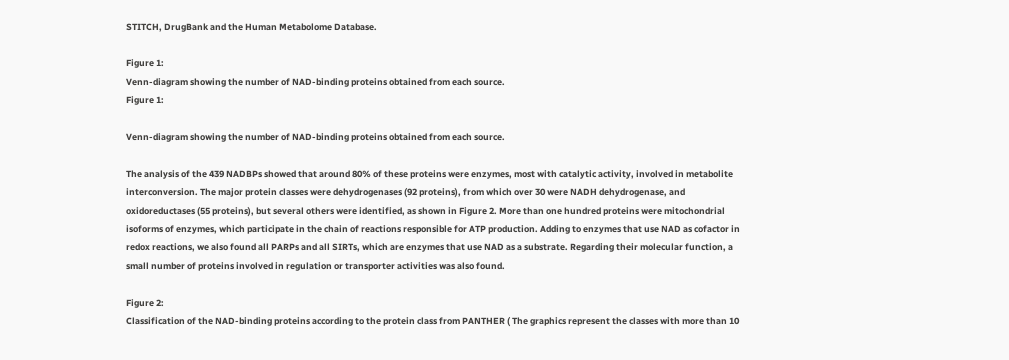STITCH, DrugBank and the Human Metabolome Database.

Figure 1:
Venn-diagram showing the number of NAD-binding proteins obtained from each source.
Figure 1:

Venn-diagram showing the number of NAD-binding proteins obtained from each source.

The analysis of the 439 NADBPs showed that around 80% of these proteins were enzymes, most with catalytic activity, involved in metabolite interconversion. The major protein classes were dehydrogenases (92 proteins), from which over 30 were NADH dehydrogenase, and oxidoreductases (55 proteins), but several others were identified, as shown in Figure 2. More than one hundred proteins were mitochondrial isoforms of enzymes, which participate in the chain of reactions responsible for ATP production. Adding to enzymes that use NAD as cofactor in redox reactions, we also found all PARPs and all SIRTs, which are enzymes that use NAD as a substrate. Regarding their molecular function, a small number of proteins involved in regulation or transporter activities was also found.

Figure 2:
Classification of the NAD-binding proteins according to the protein class from PANTHER ( The graphics represent the classes with more than 10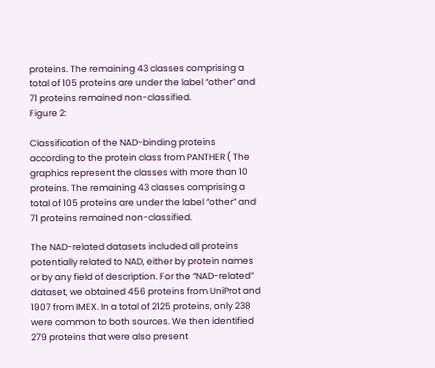proteins. The remaining 43 classes comprising a total of 105 proteins are under the label “other” and 71 proteins remained non-classified.
Figure 2:

Classification of the NAD-binding proteins according to the protein class from PANTHER ( The graphics represent the classes with more than 10 proteins. The remaining 43 classes comprising a total of 105 proteins are under the label “other” and 71 proteins remained non-classified.

The NAD-related datasets included all proteins potentially related to NAD, either by protein names or by any field of description. For the “NAD-related” dataset, we obtained 456 proteins from UniProt and 1907 from IMEX. In a total of 2125 proteins, only 238 were common to both sources. We then identified 279 proteins that were also present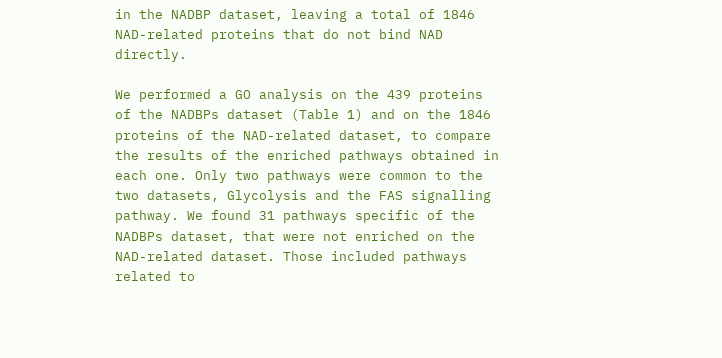in the NADBP dataset, leaving a total of 1846 NAD-related proteins that do not bind NAD directly.

We performed a GO analysis on the 439 proteins of the NADBPs dataset (Table 1) and on the 1846 proteins of the NAD-related dataset, to compare the results of the enriched pathways obtained in each one. Only two pathways were common to the two datasets, Glycolysis and the FAS signalling pathway. We found 31 pathways specific of the NADBPs dataset, that were not enriched on the NAD-related dataset. Those included pathways related to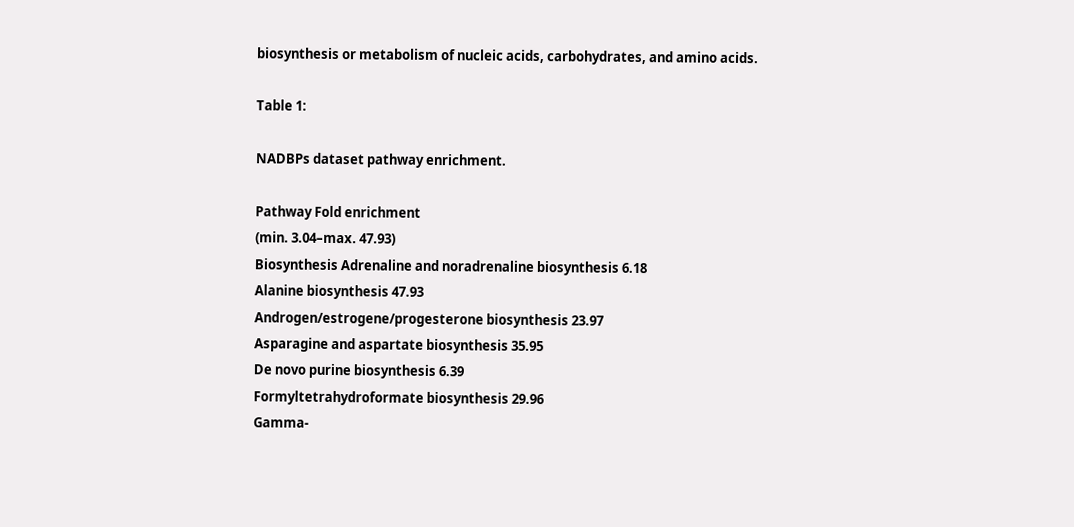biosynthesis or metabolism of nucleic acids, carbohydrates, and amino acids.

Table 1:

NADBPs dataset pathway enrichment.

Pathway Fold enrichment
(min. 3.04–max. 47.93)
Biosynthesis Adrenaline and noradrenaline biosynthesis 6.18
Alanine biosynthesis 47.93
Androgen/estrogene/progesterone biosynthesis 23.97
Asparagine and aspartate biosynthesis 35.95
De novo purine biosynthesis 6.39
Formyltetrahydroformate biosynthesis 29.96
Gamma-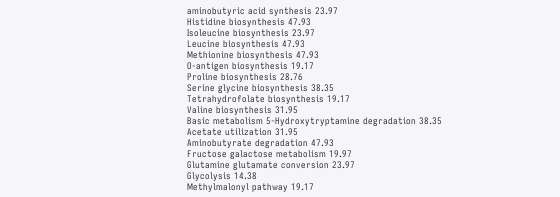aminobutyric acid synthesis 23.97
Histidine biosynthesis 47.93
Isoleucine biosynthesis 23.97
Leucine biosynthesis 47.93
Methionine biosynthesis 47.93
O-antigen biosynthesis 19.17
Proline biosynthesis 28.76
Serine glycine biosynthesis 38.35
Tetrahydrofolate biosynthesis 19.17
Valine biosynthesis 31.95
Basic metabolism 5-Hydroxytryptamine degradation 38.35
Acetate utilization 31.95
Aminobutyrate degradation 47.93
Fructose galactose metabolism 19.97
Glutamine glutamate conversion 23.97
Glycolysis 14.38
Methylmalonyl pathway 19.17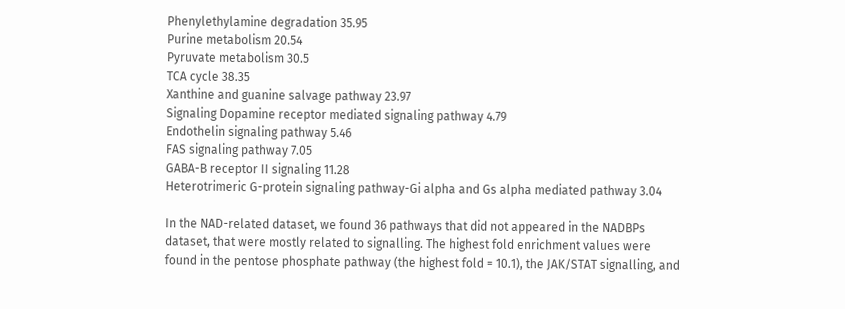Phenylethylamine degradation 35.95
Purine metabolism 20.54
Pyruvate metabolism 30.5
TCA cycle 38.35
Xanthine and guanine salvage pathway 23.97
Signaling Dopamine receptor mediated signaling pathway 4.79
Endothelin signaling pathway 5.46
FAS signaling pathway 7.05
GABA-B receptor II signaling 11.28
Heterotrimeric G-protein signaling pathway-Gi alpha and Gs alpha mediated pathway 3.04

In the NAD-related dataset, we found 36 pathways that did not appeared in the NADBPs dataset, that were mostly related to signalling. The highest fold enrichment values were found in the pentose phosphate pathway (the highest fold = 10.1), the JAK/STAT signalling, and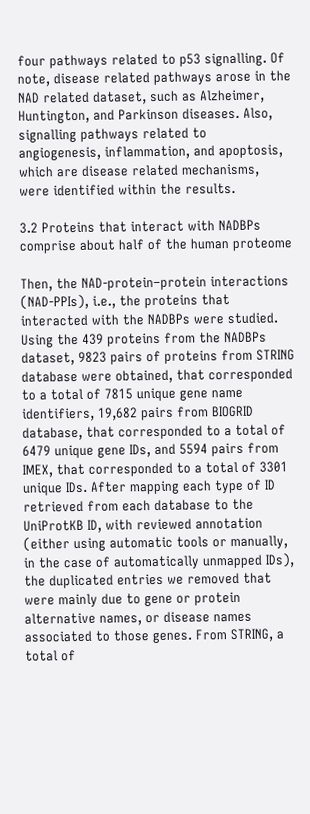four pathways related to p53 signalling. Of note, disease related pathways arose in the NAD related dataset, such as Alzheimer, Huntington, and Parkinson diseases. Also, signalling pathways related to angiogenesis, inflammation, and apoptosis, which are disease related mechanisms, were identified within the results.

3.2 Proteins that interact with NADBPs comprise about half of the human proteome

Then, the NAD-protein–protein interactions (NAD-PPIs), i.e., the proteins that interacted with the NADBPs were studied. Using the 439 proteins from the NADBPs dataset, 9823 pairs of proteins from STRING database were obtained, that corresponded to a total of 7815 unique gene name identifiers, 19,682 pairs from BIOGRID database, that corresponded to a total of 6479 unique gene IDs, and 5594 pairs from IMEX, that corresponded to a total of 3301 unique IDs. After mapping each type of ID retrieved from each database to the UniProtKB ID, with reviewed annotation (either using automatic tools or manually, in the case of automatically unmapped IDs), the duplicated entries we removed that were mainly due to gene or protein alternative names, or disease names associated to those genes. From STRING, a total of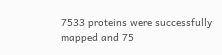7533 proteins were successfully mapped and 75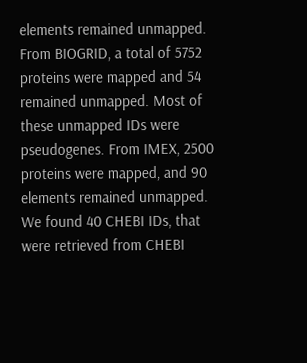elements remained unmapped. From BIOGRID, a total of 5752 proteins were mapped and 54 remained unmapped. Most of these unmapped IDs were pseudogenes. From IMEX, 2500 proteins were mapped, and 90 elements remained unmapped. We found 40 CHEBI IDs, that were retrieved from CHEBI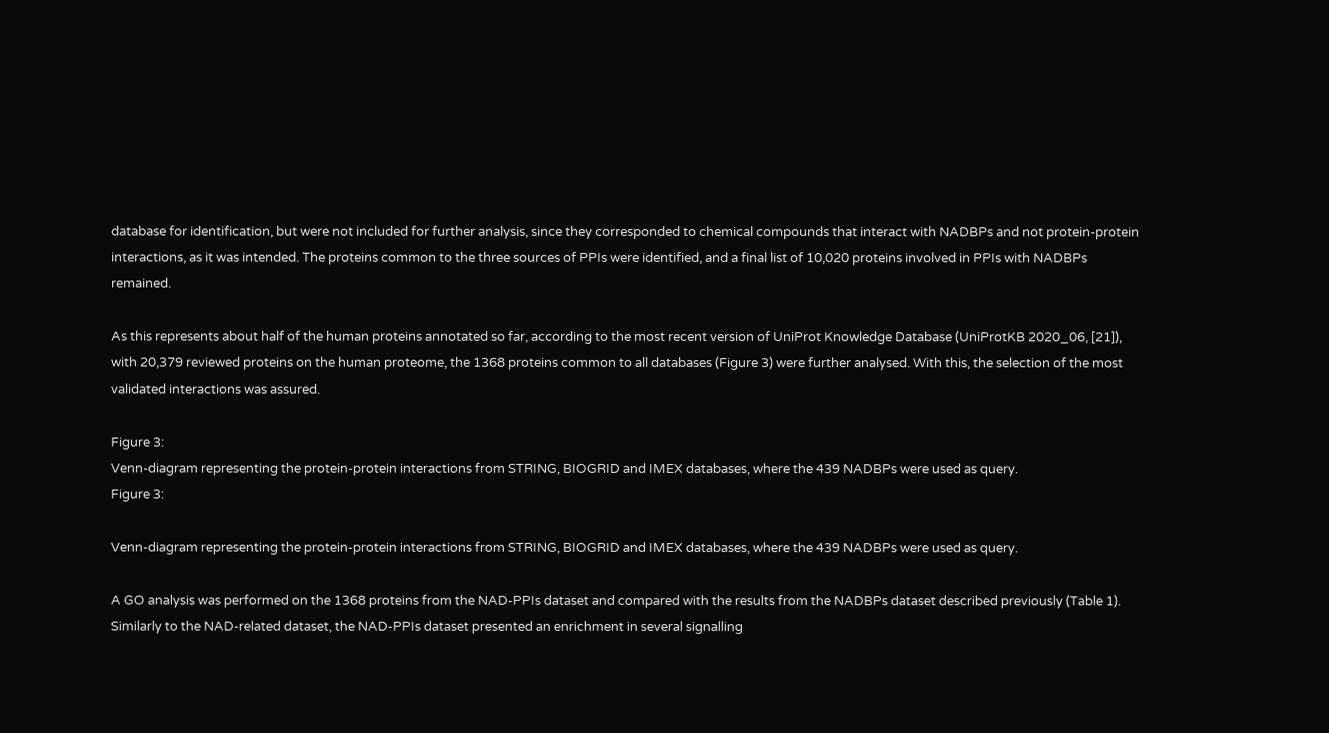database for identification, but were not included for further analysis, since they corresponded to chemical compounds that interact with NADBPs and not protein-protein interactions, as it was intended. The proteins common to the three sources of PPIs were identified, and a final list of 10,020 proteins involved in PPIs with NADBPs remained.

As this represents about half of the human proteins annotated so far, according to the most recent version of UniProt Knowledge Database (UniProtKB 2020_06, [21]), with 20,379 reviewed proteins on the human proteome, the 1368 proteins common to all databases (Figure 3) were further analysed. With this, the selection of the most validated interactions was assured.

Figure 3:
Venn-diagram representing the protein-protein interactions from STRING, BIOGRID and IMEX databases, where the 439 NADBPs were used as query.
Figure 3:

Venn-diagram representing the protein-protein interactions from STRING, BIOGRID and IMEX databases, where the 439 NADBPs were used as query.

A GO analysis was performed on the 1368 proteins from the NAD-PPIs dataset and compared with the results from the NADBPs dataset described previously (Table 1). Similarly to the NAD-related dataset, the NAD-PPIs dataset presented an enrichment in several signalling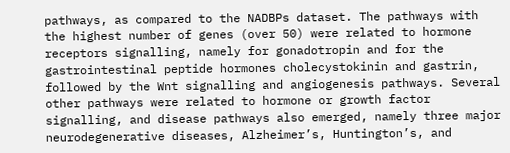pathways, as compared to the NADBPs dataset. The pathways with the highest number of genes (over 50) were related to hormone receptors signalling, namely for gonadotropin and for the gastrointestinal peptide hormones cholecystokinin and gastrin, followed by the Wnt signalling and angiogenesis pathways. Several other pathways were related to hormone or growth factor signalling, and disease pathways also emerged, namely three major neurodegenerative diseases, Alzheimer’s, Huntington’s, and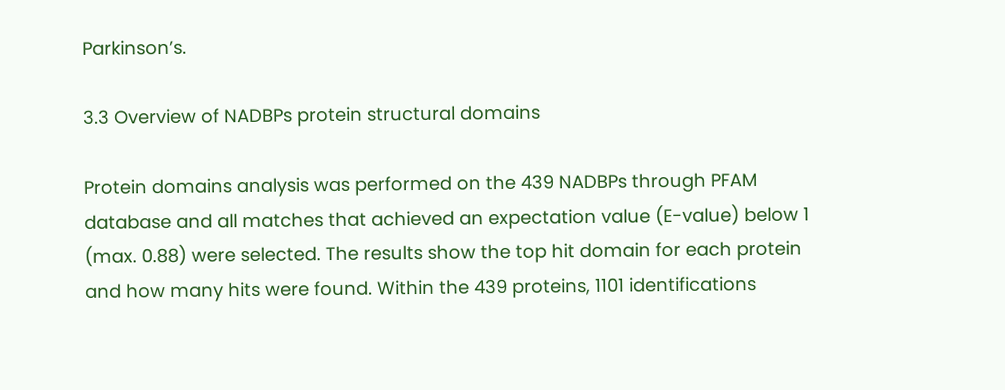Parkinson’s.

3.3 Overview of NADBPs protein structural domains

Protein domains analysis was performed on the 439 NADBPs through PFAM database and all matches that achieved an expectation value (E-value) below 1 (max. 0.88) were selected. The results show the top hit domain for each protein and how many hits were found. Within the 439 proteins, 1101 identifications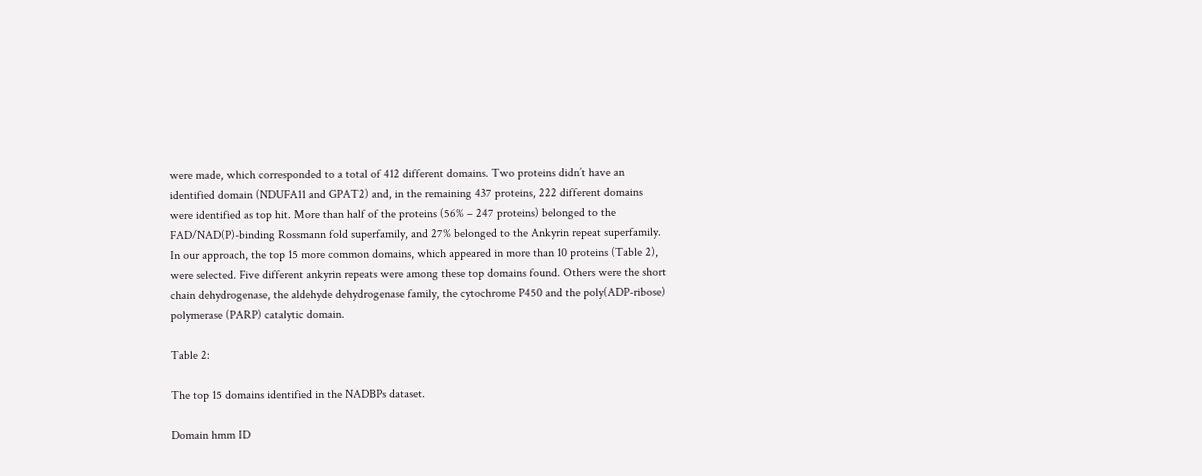were made, which corresponded to a total of 412 different domains. Two proteins didn’t have an identified domain (NDUFA11 and GPAT2) and, in the remaining 437 proteins, 222 different domains were identified as top hit. More than half of the proteins (56% – 247 proteins) belonged to the FAD/NAD(P)-binding Rossmann fold superfamily, and 27% belonged to the Ankyrin repeat superfamily. In our approach, the top 15 more common domains, which appeared in more than 10 proteins (Table 2), were selected. Five different ankyrin repeats were among these top domains found. Others were the short chain dehydrogenase, the aldehyde dehydrogenase family, the cytochrome P450 and the poly(ADP-ribose) polymerase (PARP) catalytic domain.

Table 2:

The top 15 domains identified in the NADBPs dataset.

Domain hmm ID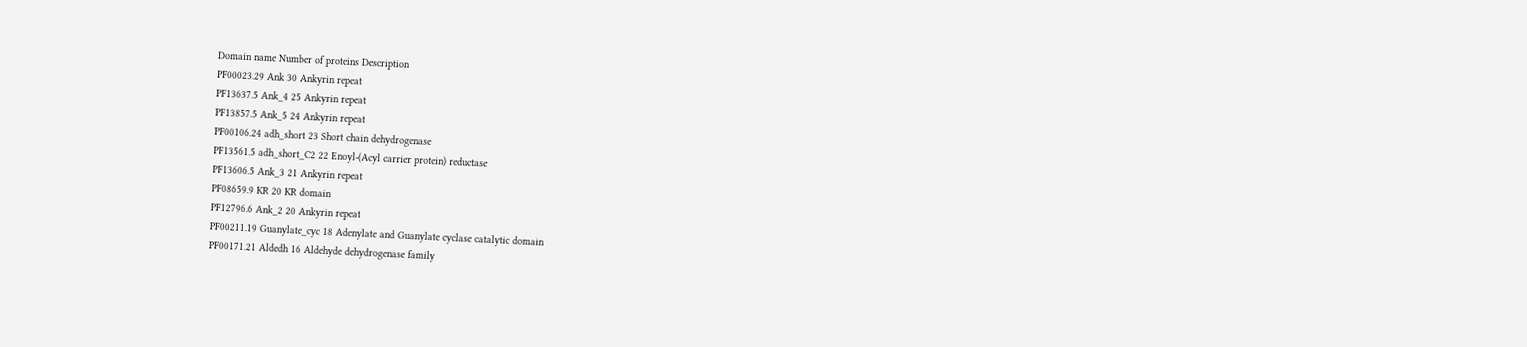Domain name Number of proteins Description
PF00023.29 Ank 30 Ankyrin repeat
PF13637.5 Ank_4 25 Ankyrin repeat
PF13857.5 Ank_5 24 Ankyrin repeat
PF00106.24 adh_short 23 Short chain dehydrogenase
PF13561.5 adh_short_C2 22 Enoyl-(Acyl carrier protein) reductase
PF13606.5 Ank_3 21 Ankyrin repeat
PF08659.9 KR 20 KR domain
PF12796.6 Ank_2 20 Ankyrin repeat
PF00211.19 Guanylate_cyc 18 Adenylate and Guanylate cyclase catalytic domain
PF00171.21 Aldedh 16 Aldehyde dehydrogenase family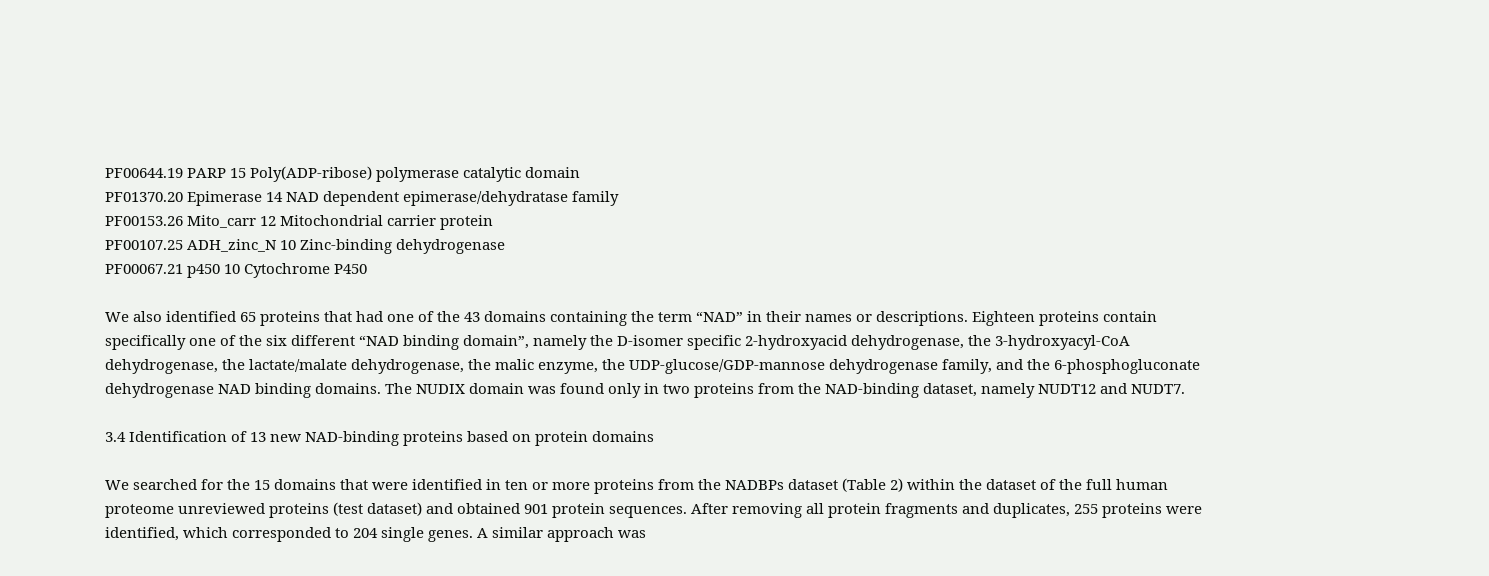PF00644.19 PARP 15 Poly(ADP-ribose) polymerase catalytic domain
PF01370.20 Epimerase 14 NAD dependent epimerase/dehydratase family
PF00153.26 Mito_carr 12 Mitochondrial carrier protein
PF00107.25 ADH_zinc_N 10 Zinc-binding dehydrogenase
PF00067.21 p450 10 Cytochrome P450

We also identified 65 proteins that had one of the 43 domains containing the term “NAD” in their names or descriptions. Eighteen proteins contain specifically one of the six different “NAD binding domain”, namely the D-isomer specific 2-hydroxyacid dehydrogenase, the 3-hydroxyacyl-CoA dehydrogenase, the lactate/malate dehydrogenase, the malic enzyme, the UDP-glucose/GDP-mannose dehydrogenase family, and the 6-phosphogluconate dehydrogenase NAD binding domains. The NUDIX domain was found only in two proteins from the NAD-binding dataset, namely NUDT12 and NUDT7.

3.4 Identification of 13 new NAD-binding proteins based on protein domains

We searched for the 15 domains that were identified in ten or more proteins from the NADBPs dataset (Table 2) within the dataset of the full human proteome unreviewed proteins (test dataset) and obtained 901 protein sequences. After removing all protein fragments and duplicates, 255 proteins were identified, which corresponded to 204 single genes. A similar approach was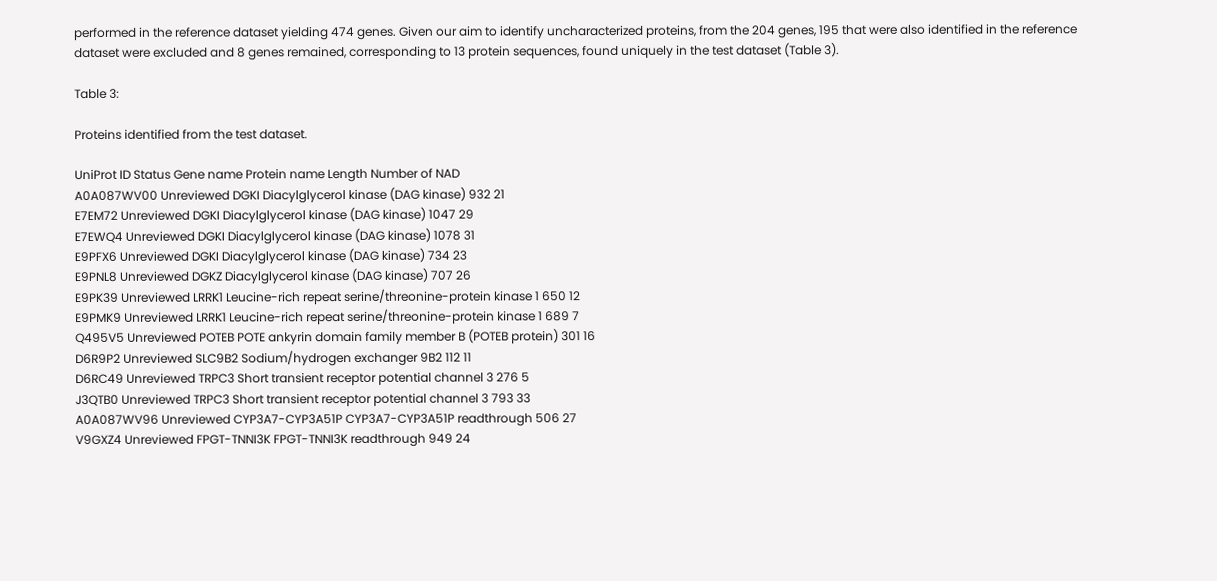performed in the reference dataset yielding 474 genes. Given our aim to identify uncharacterized proteins, from the 204 genes, 195 that were also identified in the reference dataset were excluded and 8 genes remained, corresponding to 13 protein sequences, found uniquely in the test dataset (Table 3).

Table 3:

Proteins identified from the test dataset.

UniProt ID Status Gene name Protein name Length Number of NAD
A0A087WV00 Unreviewed DGKI Diacylglycerol kinase (DAG kinase) 932 21
E7EM72 Unreviewed DGKI Diacylglycerol kinase (DAG kinase) 1047 29
E7EWQ4 Unreviewed DGKI Diacylglycerol kinase (DAG kinase) 1078 31
E9PFX6 Unreviewed DGKI Diacylglycerol kinase (DAG kinase) 734 23
E9PNL8 Unreviewed DGKZ Diacylglycerol kinase (DAG kinase) 707 26
E9PK39 Unreviewed LRRK1 Leucine-rich repeat serine/threonine-protein kinase 1 650 12
E9PMK9 Unreviewed LRRK1 Leucine-rich repeat serine/threonine-protein kinase 1 689 7
Q495V5 Unreviewed POTEB POTE ankyrin domain family member B (POTEB protein) 301 16
D6R9P2 Unreviewed SLC9B2 Sodium/hydrogen exchanger 9B2 112 11
D6RC49 Unreviewed TRPC3 Short transient receptor potential channel 3 276 5
J3QTB0 Unreviewed TRPC3 Short transient receptor potential channel 3 793 33
A0A087WV96 Unreviewed CYP3A7-CYP3A51P CYP3A7-CYP3A51P readthrough 506 27
V9GXZ4 Unreviewed FPGT-TNNI3K FPGT-TNNI3K readthrough 949 24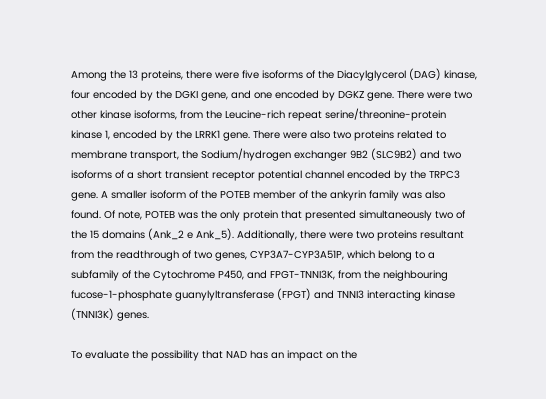Among the 13 proteins, there were five isoforms of the Diacylglycerol (DAG) kinase, four encoded by the DGKI gene, and one encoded by DGKZ gene. There were two other kinase isoforms, from the Leucine-rich repeat serine/threonine-protein kinase 1, encoded by the LRRK1 gene. There were also two proteins related to membrane transport, the Sodium/hydrogen exchanger 9B2 (SLC9B2) and two isoforms of a short transient receptor potential channel encoded by the TRPC3 gene. A smaller isoform of the POTEB member of the ankyrin family was also found. Of note, POTEB was the only protein that presented simultaneously two of the 15 domains (Ank_2 e Ank_5). Additionally, there were two proteins resultant from the readthrough of two genes, CYP3A7-CYP3A51P, which belong to a subfamily of the Cytochrome P450, and FPGT-TNNI3K, from the neighbouring fucose-1-phosphate guanylyltransferase (FPGT) and TNNI3 interacting kinase (TNNI3K) genes.

To evaluate the possibility that NAD has an impact on the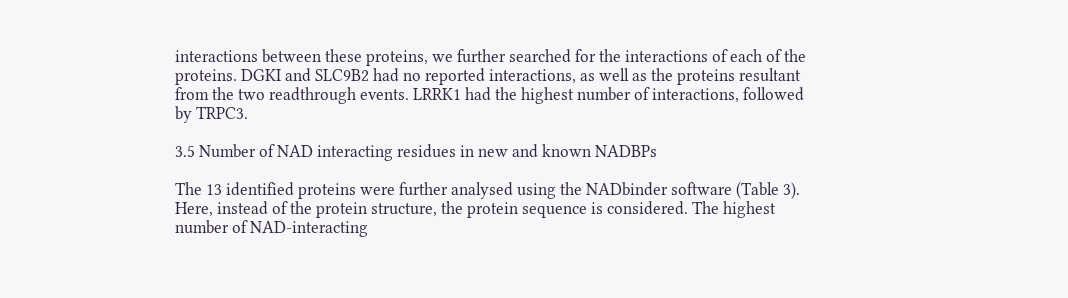interactions between these proteins, we further searched for the interactions of each of the proteins. DGKI and SLC9B2 had no reported interactions, as well as the proteins resultant from the two readthrough events. LRRK1 had the highest number of interactions, followed by TRPC3.

3.5 Number of NAD interacting residues in new and known NADBPs

The 13 identified proteins were further analysed using the NADbinder software (Table 3). Here, instead of the protein structure, the protein sequence is considered. The highest number of NAD-interacting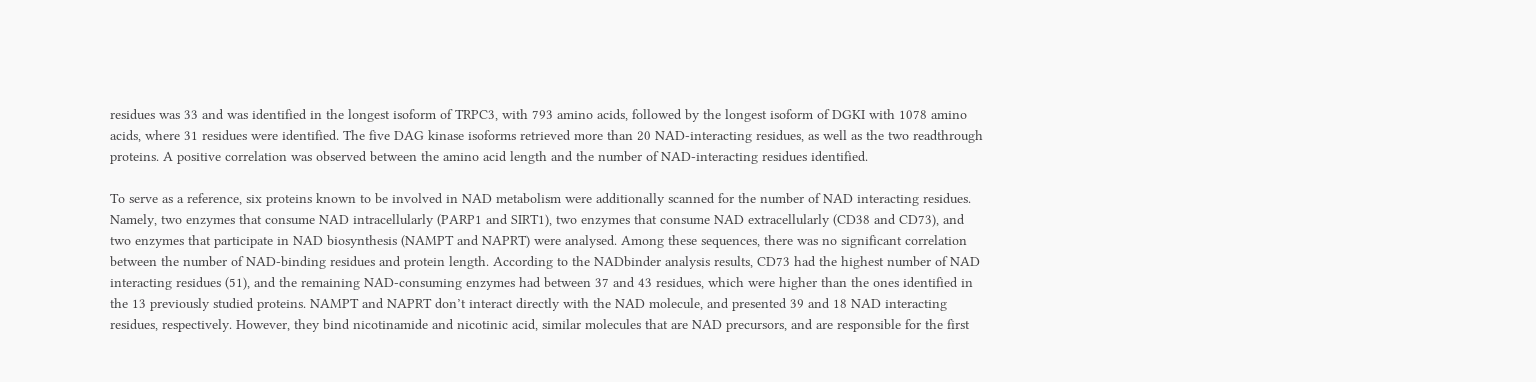residues was 33 and was identified in the longest isoform of TRPC3, with 793 amino acids, followed by the longest isoform of DGKI with 1078 amino acids, where 31 residues were identified. The five DAG kinase isoforms retrieved more than 20 NAD-interacting residues, as well as the two readthrough proteins. A positive correlation was observed between the amino acid length and the number of NAD-interacting residues identified.

To serve as a reference, six proteins known to be involved in NAD metabolism were additionally scanned for the number of NAD interacting residues. Namely, two enzymes that consume NAD intracellularly (PARP1 and SIRT1), two enzymes that consume NAD extracellularly (CD38 and CD73), and two enzymes that participate in NAD biosynthesis (NAMPT and NAPRT) were analysed. Among these sequences, there was no significant correlation between the number of NAD-binding residues and protein length. According to the NADbinder analysis results, CD73 had the highest number of NAD interacting residues (51), and the remaining NAD-consuming enzymes had between 37 and 43 residues, which were higher than the ones identified in the 13 previously studied proteins. NAMPT and NAPRT don’t interact directly with the NAD molecule, and presented 39 and 18 NAD interacting residues, respectively. However, they bind nicotinamide and nicotinic acid, similar molecules that are NAD precursors, and are responsible for the first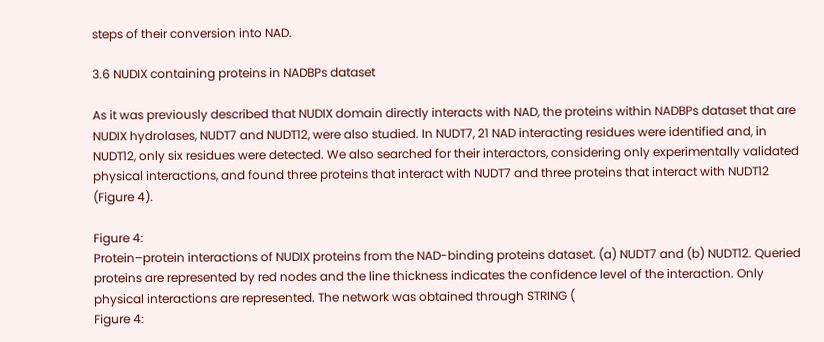steps of their conversion into NAD.

3.6 NUDIX containing proteins in NADBPs dataset

As it was previously described that NUDIX domain directly interacts with NAD, the proteins within NADBPs dataset that are NUDIX hydrolases, NUDT7 and NUDT12, were also studied. In NUDT7, 21 NAD interacting residues were identified and, in NUDT12, only six residues were detected. We also searched for their interactors, considering only experimentally validated physical interactions, and found three proteins that interact with NUDT7 and three proteins that interact with NUDT12 (Figure 4).

Figure 4:
Protein–protein interactions of NUDIX proteins from the NAD-binding proteins dataset. (a) NUDT7 and (b) NUDT12. Queried proteins are represented by red nodes and the line thickness indicates the confidence level of the interaction. Only physical interactions are represented. The network was obtained through STRING (
Figure 4: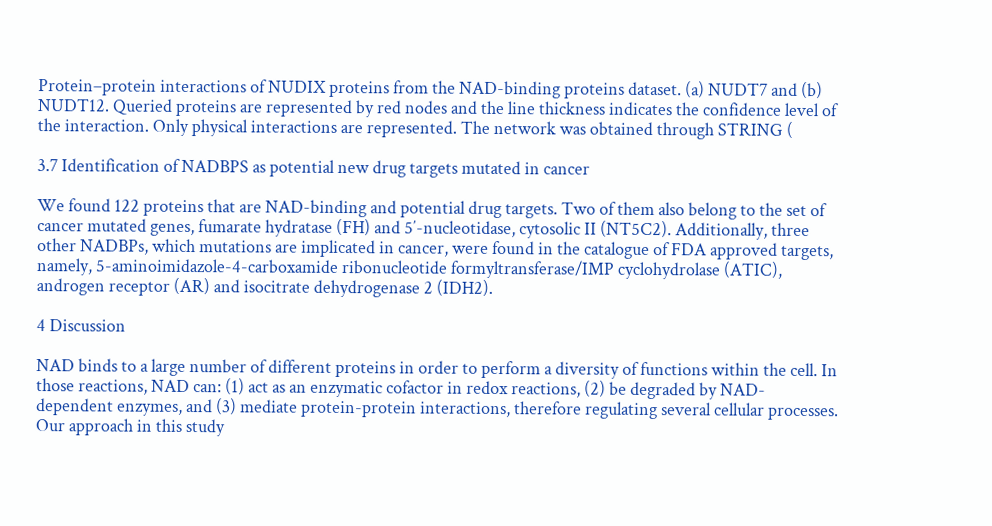Protein–protein interactions of NUDIX proteins from the NAD-binding proteins dataset. (a) NUDT7 and (b) NUDT12. Queried proteins are represented by red nodes and the line thickness indicates the confidence level of the interaction. Only physical interactions are represented. The network was obtained through STRING (

3.7 Identification of NADBPS as potential new drug targets mutated in cancer

We found 122 proteins that are NAD-binding and potential drug targets. Two of them also belong to the set of cancer mutated genes, fumarate hydratase (FH) and 5′-nucleotidase, cytosolic II (NT5C2). Additionally, three other NADBPs, which mutations are implicated in cancer, were found in the catalogue of FDA approved targets, namely, 5-aminoimidazole-4-carboxamide ribonucleotide formyltransferase/IMP cyclohydrolase (ATIC), androgen receptor (AR) and isocitrate dehydrogenase 2 (IDH2).

4 Discussion

NAD binds to a large number of different proteins in order to perform a diversity of functions within the cell. In those reactions, NAD can: (1) act as an enzymatic cofactor in redox reactions, (2) be degraded by NAD-dependent enzymes, and (3) mediate protein-protein interactions, therefore regulating several cellular processes. Our approach in this study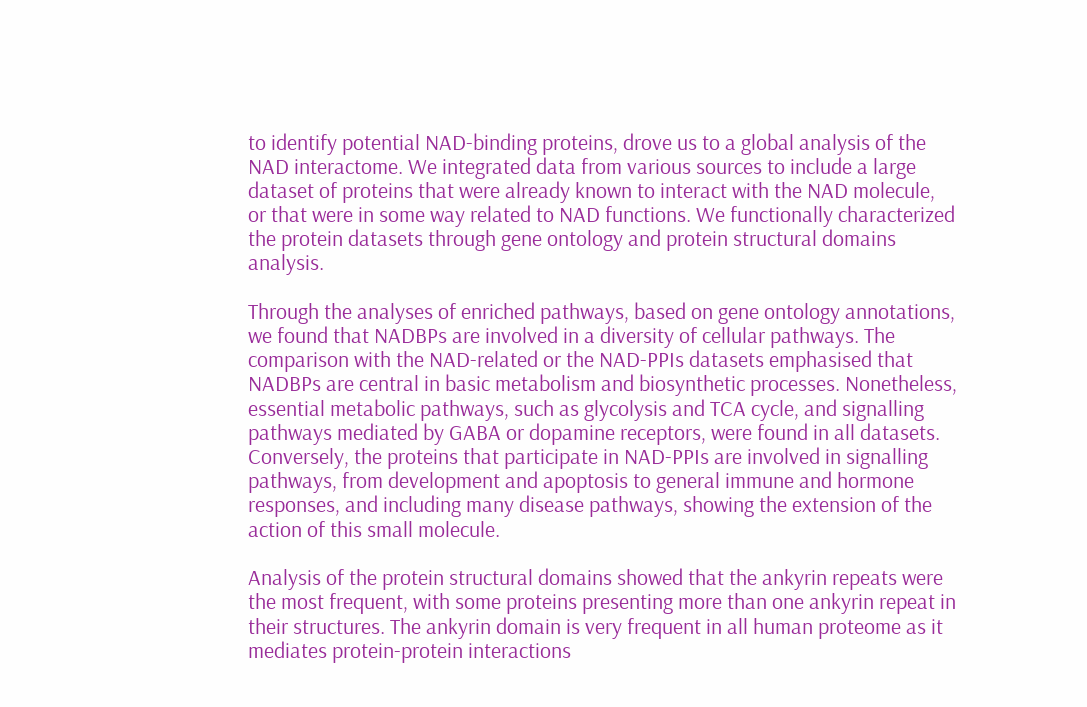to identify potential NAD-binding proteins, drove us to a global analysis of the NAD interactome. We integrated data from various sources to include a large dataset of proteins that were already known to interact with the NAD molecule, or that were in some way related to NAD functions. We functionally characterized the protein datasets through gene ontology and protein structural domains analysis.

Through the analyses of enriched pathways, based on gene ontology annotations, we found that NADBPs are involved in a diversity of cellular pathways. The comparison with the NAD-related or the NAD-PPIs datasets emphasised that NADBPs are central in basic metabolism and biosynthetic processes. Nonetheless, essential metabolic pathways, such as glycolysis and TCA cycle, and signalling pathways mediated by GABA or dopamine receptors, were found in all datasets. Conversely, the proteins that participate in NAD-PPIs are involved in signalling pathways, from development and apoptosis to general immune and hormone responses, and including many disease pathways, showing the extension of the action of this small molecule.

Analysis of the protein structural domains showed that the ankyrin repeats were the most frequent, with some proteins presenting more than one ankyrin repeat in their structures. The ankyrin domain is very frequent in all human proteome as it mediates protein-protein interactions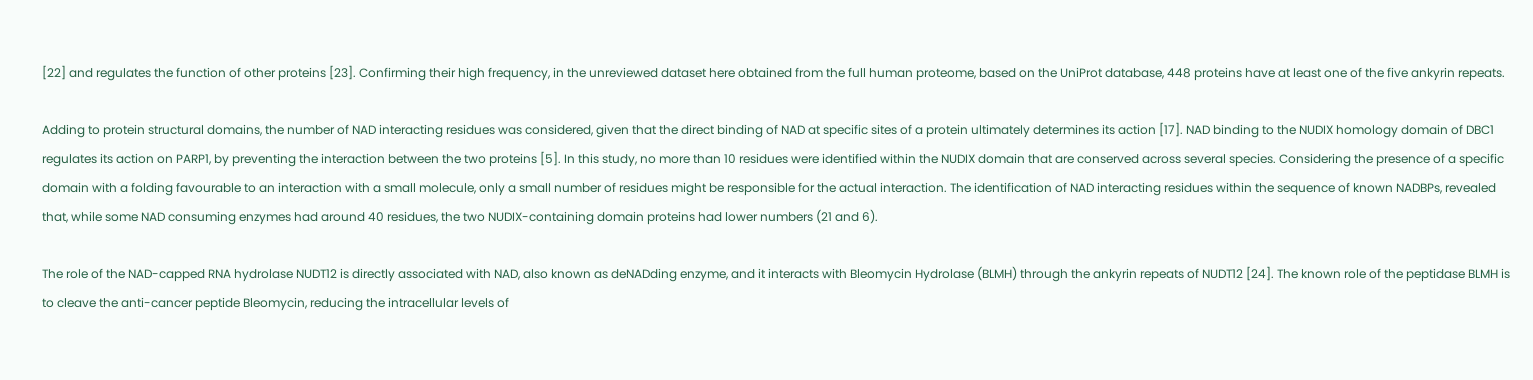[22] and regulates the function of other proteins [23]. Confirming their high frequency, in the unreviewed dataset here obtained from the full human proteome, based on the UniProt database, 448 proteins have at least one of the five ankyrin repeats.

Adding to protein structural domains, the number of NAD interacting residues was considered, given that the direct binding of NAD at specific sites of a protein ultimately determines its action [17]. NAD binding to the NUDIX homology domain of DBC1 regulates its action on PARP1, by preventing the interaction between the two proteins [5]. In this study, no more than 10 residues were identified within the NUDIX domain that are conserved across several species. Considering the presence of a specific domain with a folding favourable to an interaction with a small molecule, only a small number of residues might be responsible for the actual interaction. The identification of NAD interacting residues within the sequence of known NADBPs, revealed that, while some NAD consuming enzymes had around 40 residues, the two NUDIX-containing domain proteins had lower numbers (21 and 6).

The role of the NAD-capped RNA hydrolase NUDT12 is directly associated with NAD, also known as deNADding enzyme, and it interacts with Bleomycin Hydrolase (BLMH) through the ankyrin repeats of NUDT12 [24]. The known role of the peptidase BLMH is to cleave the anti-cancer peptide Bleomycin, reducing the intracellular levels of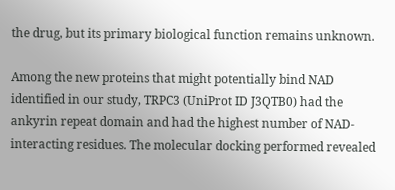the drug, but its primary biological function remains unknown.

Among the new proteins that might potentially bind NAD identified in our study, TRPC3 (UniProt ID J3QTB0) had the ankyrin repeat domain and had the highest number of NAD-interacting residues. The molecular docking performed revealed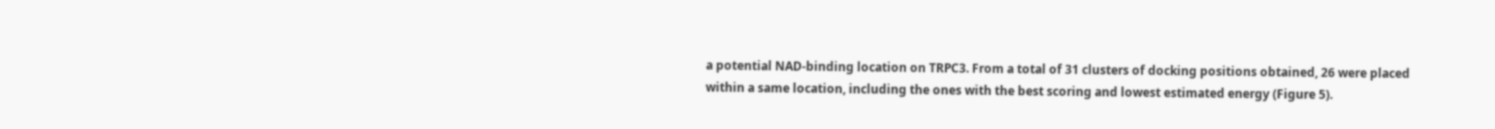a potential NAD-binding location on TRPC3. From a total of 31 clusters of docking positions obtained, 26 were placed within a same location, including the ones with the best scoring and lowest estimated energy (Figure 5).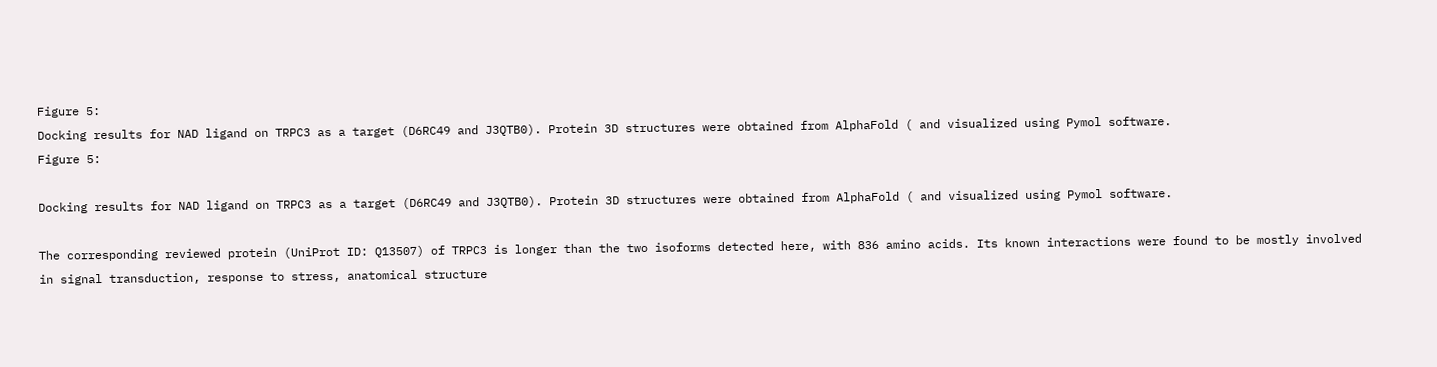Figure 5:
Docking results for NAD ligand on TRPC3 as a target (D6RC49 and J3QTB0). Protein 3D structures were obtained from AlphaFold ( and visualized using Pymol software.
Figure 5:

Docking results for NAD ligand on TRPC3 as a target (D6RC49 and J3QTB0). Protein 3D structures were obtained from AlphaFold ( and visualized using Pymol software.

The corresponding reviewed protein (UniProt ID: Q13507) of TRPC3 is longer than the two isoforms detected here, with 836 amino acids. Its known interactions were found to be mostly involved in signal transduction, response to stress, anatomical structure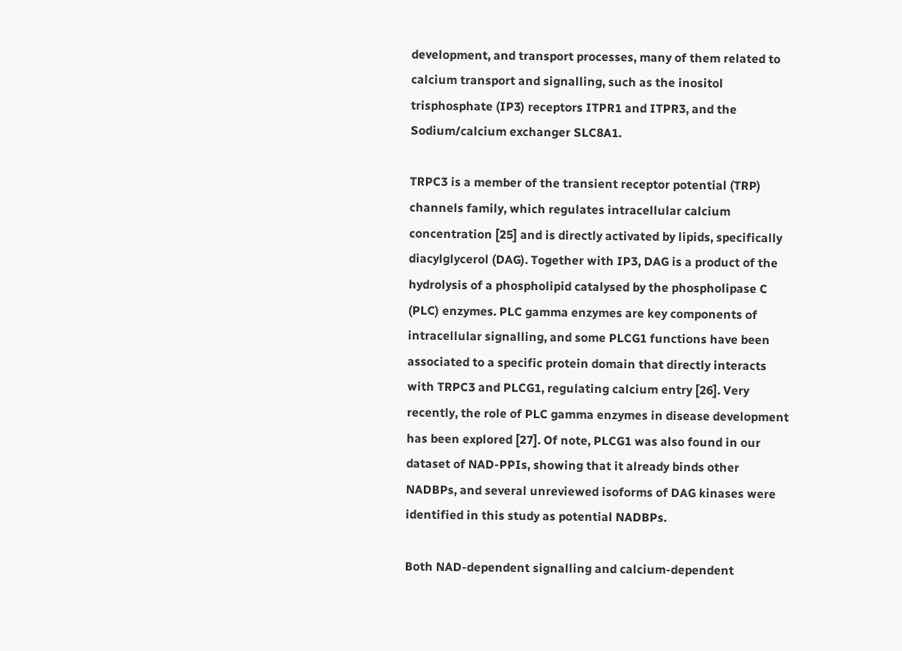development, and transport processes, many of them related to calcium transport and signalling, such as the inositol trisphosphate (IP3) receptors ITPR1 and ITPR3, and the Sodium/calcium exchanger SLC8A1.

TRPC3 is a member of the transient receptor potential (TRP) channels family, which regulates intracellular calcium concentration [25] and is directly activated by lipids, specifically diacylglycerol (DAG). Together with IP3, DAG is a product of the hydrolysis of a phospholipid catalysed by the phospholipase C (PLC) enzymes. PLC gamma enzymes are key components of intracellular signalling, and some PLCG1 functions have been associated to a specific protein domain that directly interacts with TRPC3 and PLCG1, regulating calcium entry [26]. Very recently, the role of PLC gamma enzymes in disease development has been explored [27]. Of note, PLCG1 was also found in our dataset of NAD-PPIs, showing that it already binds other NADBPs, and several unreviewed isoforms of DAG kinases were identified in this study as potential NADBPs.

Both NAD-dependent signalling and calcium-dependent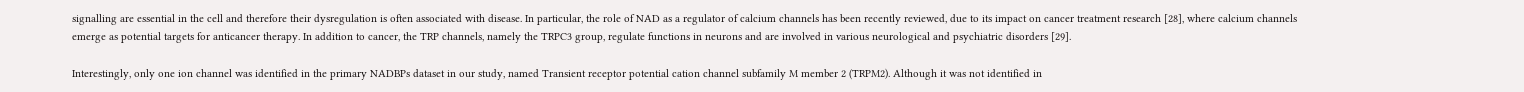signalling are essential in the cell and therefore their dysregulation is often associated with disease. In particular, the role of NAD as a regulator of calcium channels has been recently reviewed, due to its impact on cancer treatment research [28], where calcium channels emerge as potential targets for anticancer therapy. In addition to cancer, the TRP channels, namely the TRPC3 group, regulate functions in neurons and are involved in various neurological and psychiatric disorders [29].

Interestingly, only one ion channel was identified in the primary NADBPs dataset in our study, named Transient receptor potential cation channel subfamily M member 2 (TRPM2). Although it was not identified in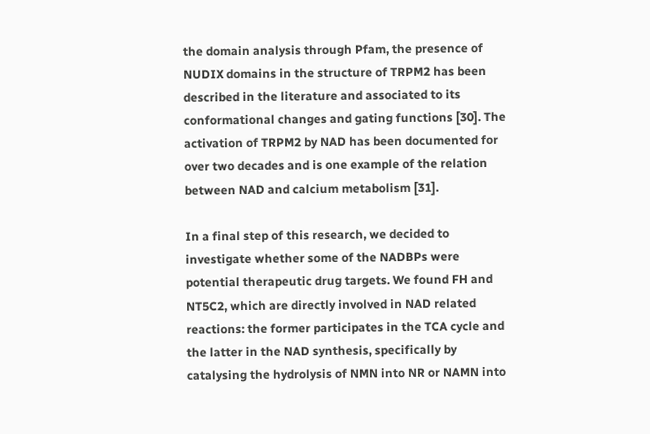the domain analysis through Pfam, the presence of NUDIX domains in the structure of TRPM2 has been described in the literature and associated to its conformational changes and gating functions [30]. The activation of TRPM2 by NAD has been documented for over two decades and is one example of the relation between NAD and calcium metabolism [31].

In a final step of this research, we decided to investigate whether some of the NADBPs were potential therapeutic drug targets. We found FH and NT5C2, which are directly involved in NAD related reactions: the former participates in the TCA cycle and the latter in the NAD synthesis, specifically by catalysing the hydrolysis of NMN into NR or NAMN into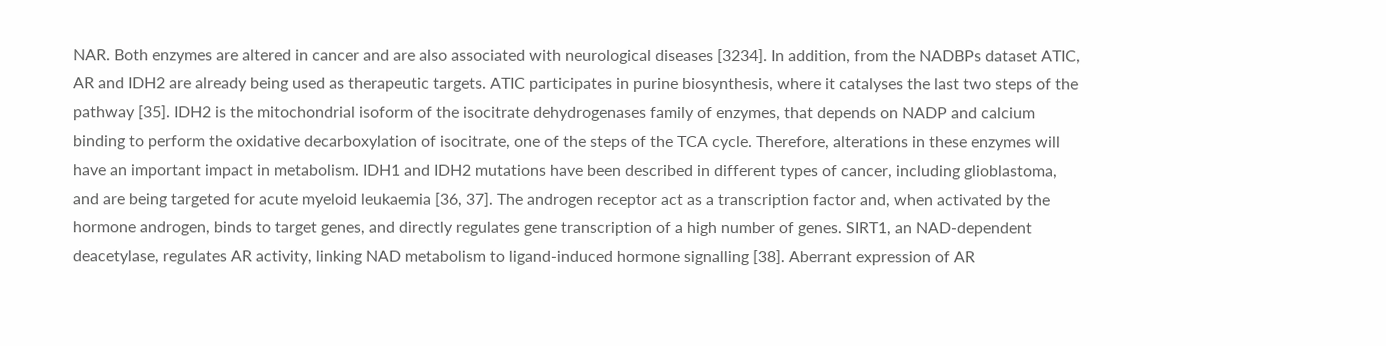NAR. Both enzymes are altered in cancer and are also associated with neurological diseases [3234]. In addition, from the NADBPs dataset ATIC, AR and IDH2 are already being used as therapeutic targets. ATIC participates in purine biosynthesis, where it catalyses the last two steps of the pathway [35]. IDH2 is the mitochondrial isoform of the isocitrate dehydrogenases family of enzymes, that depends on NADP and calcium binding to perform the oxidative decarboxylation of isocitrate, one of the steps of the TCA cycle. Therefore, alterations in these enzymes will have an important impact in metabolism. IDH1 and IDH2 mutations have been described in different types of cancer, including glioblastoma, and are being targeted for acute myeloid leukaemia [36, 37]. The androgen receptor act as a transcription factor and, when activated by the hormone androgen, binds to target genes, and directly regulates gene transcription of a high number of genes. SIRT1, an NAD-dependent deacetylase, regulates AR activity, linking NAD metabolism to ligand-induced hormone signalling [38]. Aberrant expression of AR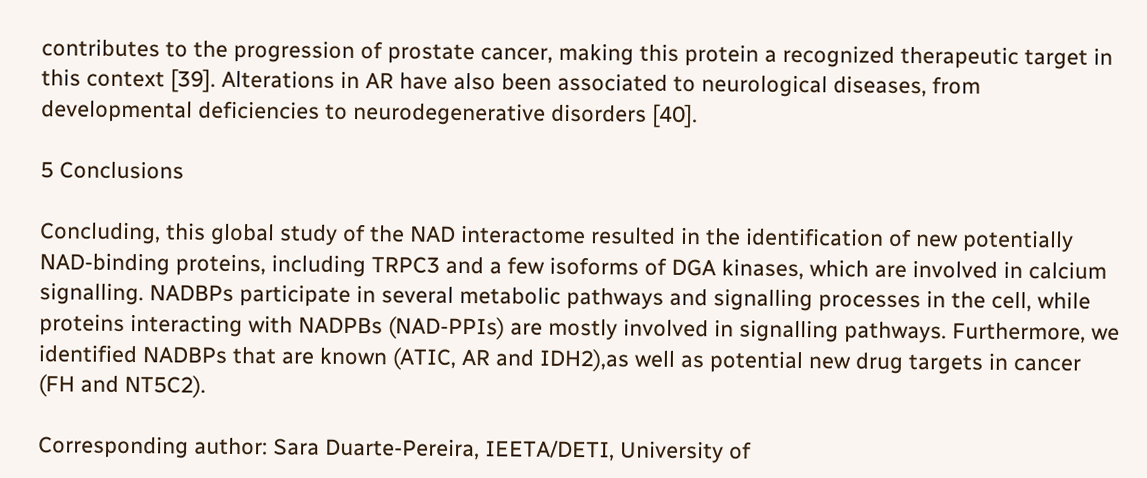contributes to the progression of prostate cancer, making this protein a recognized therapeutic target in this context [39]. Alterations in AR have also been associated to neurological diseases, from developmental deficiencies to neurodegenerative disorders [40].

5 Conclusions

Concluding, this global study of the NAD interactome resulted in the identification of new potentially NAD-binding proteins, including TRPC3 and a few isoforms of DGA kinases, which are involved in calcium signalling. NADBPs participate in several metabolic pathways and signalling processes in the cell, while proteins interacting with NADPBs (NAD-PPIs) are mostly involved in signalling pathways. Furthermore, we identified NADBPs that are known (ATIC, AR and IDH2),as well as potential new drug targets in cancer (FH and NT5C2).

Corresponding author: Sara Duarte-Pereira, IEETA/DETI, University of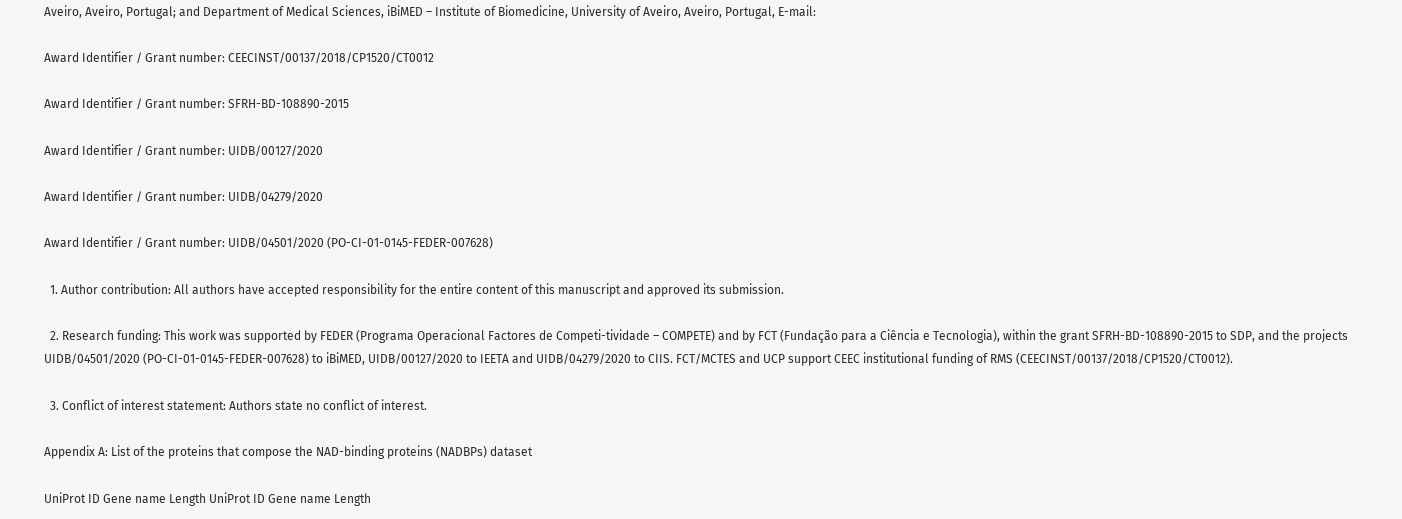Aveiro, Aveiro, Portugal; and Department of Medical Sciences, iBiMED – Institute of Biomedicine, University of Aveiro, Aveiro, Portugal, E-mail:

Award Identifier / Grant number: CEECINST/00137/2018/CP1520/CT0012

Award Identifier / Grant number: SFRH-BD-108890-2015

Award Identifier / Grant number: UIDB/00127/2020

Award Identifier / Grant number: UIDB/04279/2020

Award Identifier / Grant number: UIDB/04501/2020 (PO-CI-01-0145-FEDER-007628)

  1. Author contribution: All authors have accepted responsibility for the entire content of this manuscript and approved its submission.

  2. Research funding: This work was supported by FEDER (Programa Operacional Factores de Competi-tividade – COMPETE) and by FCT (Fundação para a Ciência e Tecnologia), within the grant SFRH-BD-108890-2015 to SDP, and the projects UIDB/04501/2020 (PO-CI-01-0145-FEDER-007628) to iBiMED, UIDB/00127/2020 to IEETA and UIDB/04279/2020 to CIIS. FCT/MCTES and UCP support CEEC institutional funding of RMS (CEECINST/00137/2018/CP1520/CT0012).

  3. Conflict of interest statement: Authors state no conflict of interest.

Appendix A: List of the proteins that compose the NAD-binding proteins (NADBPs) dataset

UniProt ID Gene name Length UniProt ID Gene name Length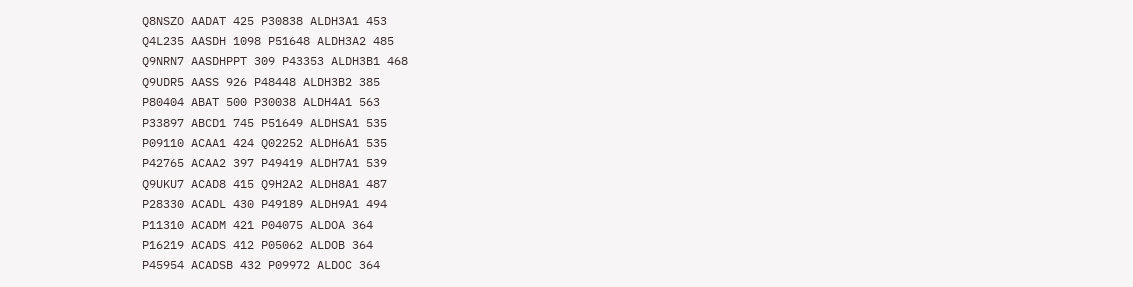Q8NSZO AADAT 425 P30838 ALDH3A1 453
Q4L235 AASDH 1098 P51648 ALDH3A2 485
Q9NRN7 AASDHPPT 309 P43353 ALDH3B1 468
Q9UDR5 AASS 926 P48448 ALDH3B2 385
P80404 ABAT 500 P30038 ALDH4A1 563
P33897 ABCD1 745 P51649 ALDHSA1 535
P09110 ACAA1 424 Q02252 ALDH6A1 535
P42765 ACAA2 397 P49419 ALDH7A1 539
Q9UKU7 ACAD8 415 Q9H2A2 ALDH8A1 487
P28330 ACADL 430 P49189 ALDH9A1 494
P11310 ACADM 421 P04075 ALDOA 364
P16219 ACADS 412 P05062 ALDOB 364
P45954 ACADSB 432 P09972 ALDOC 364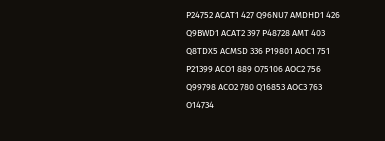P24752 ACAT1 427 Q96NU7 AMDHD1 426
Q9BWD1 ACAT2 397 P48728 AMT 403
Q8TDX5 ACMSD 336 P19801 AOC1 751
P21399 ACO1 889 O75106 AOC2 756
Q99798 ACO2 780 Q16853 AOC3 763
O14734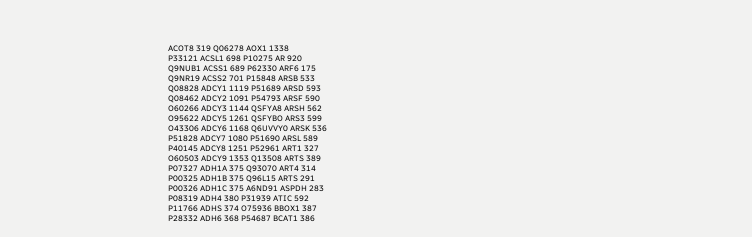ACOT8 319 Q06278 AOX1 1338
P33121 ACSL1 698 P10275 AR 920
Q9NUB1 ACSS1 689 P62330 ARF6 175
Q9NR19 ACSS2 701 P15848 ARSB 533
Q08828 ADCY1 1119 P51689 ARSD 593
Q08462 ADCY2 1091 P54793 ARSF 590
O60266 ADCY3 1144 QSFYA8 ARSH 562
O95622 ADCY5 1261 QSFYBO ARS3 599
O43306 ADCY6 1168 Q6UVVY0 ARSK 536
P51828 ADCY7 1080 P51690 ARSL 589
P40145 ADCY8 1251 P52961 ART1 327
O60503 ADCY9 1353 Q13508 ARTS 389
P07327 ADH1A 375 Q93070 ART4 314
P00325 ADH1B 375 Q96L15 ARTS 291
P00326 ADH1C 375 A6ND91 ASPDH 283
P08319 ADH4 380 P31939 ATIC 592
P11766 ADHS 374 O75936 BBOX1 387
P28332 ADH6 368 P54687 BCAT1 386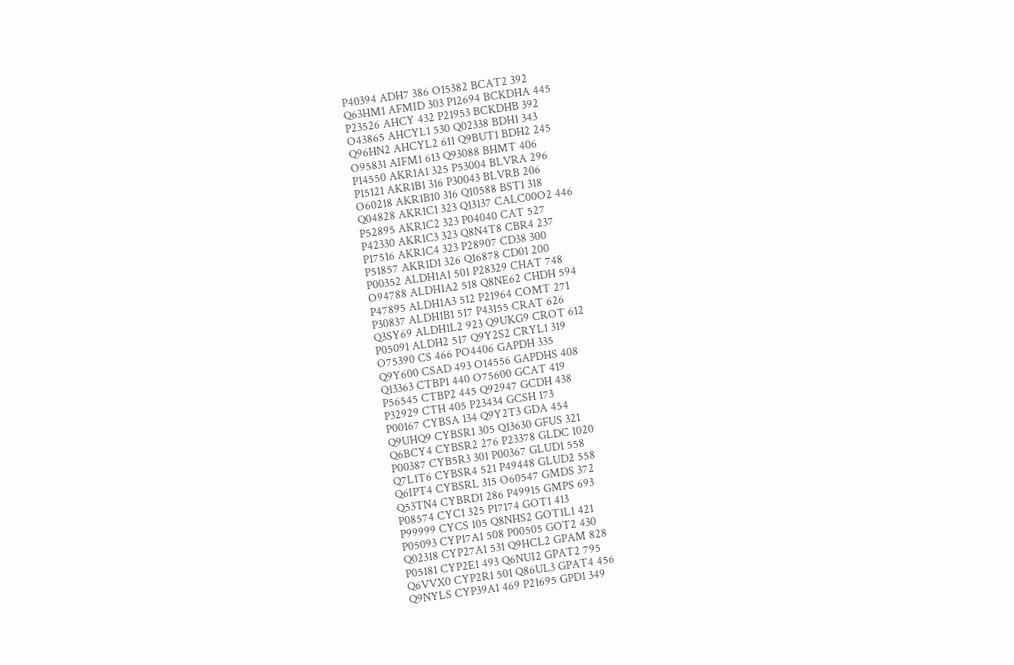P40394 ADH7 386 O15382 BCAT2 392
Q63HM1 AFMID 303 P12694 BCKDHA 445
P23526 AHCY 432 P21953 BCKDHB 392
O43865 AHCYL1 530 Q02338 BDH1 343
Q96HN2 AHCYL2 611 Q9BUT1 BDH2 245
O95831 AIFM1 613 Q93088 BHMT 406
P14550 AKR1A1 325 P53004 BLVRA 296
P15121 AKR1B1 316 P30043 BLVRB 206
O60218 AKR1B10 316 Q10588 BST1 318
Q04828 AKR1C1 323 Q13137 CALC00O2 446
P52895 AKR1C2 323 P04040 CAT 527
P42330 AKR1C3 323 Q8N4T8 CBR4 237
P17516 AKR1C4 323 P28907 CD38 300
P51857 AKR1D1 326 Q16878 CD01 200
P00352 ALDH1A1 501 P28329 CHAT 748
O94788 ALDH1A2 518 Q8NE62 CHDH 594
P47895 ALDH1A3 512 P21964 COMT 271
P30837 ALDH1B1 517 P43155 CRAT 626
Q3SY69 ALDH1L2 923 Q9UKG9 CROT 612
P05091 ALDH2 517 Q9Y2S2 CRYL1 319
O75390 CS 466 PO4406 GAPDH 335
Q9Y600 CSAD 493 O14556 GAPDHS 408
Q13363 CTBP1 440 O75600 GCAT 419
P56545 CTBP2 445 Q92947 GCDH 438
P32929 CTH 405 P23434 GCSH 173
P00167 CYBSA 134 Q9Y2T3 GDA 454
Q9UHQ9 CYBSR1 305 Q13630 GFUS 321
Q6BCY4 CYBSR2 276 P23378 GLDC 1020
P00387 CYB5R3 301 P00367 GLUD1 558
Q7L1T6 CYBSR4 521 P49448 GLUD2 558
Q6IPT4 CYBSRL 315 O60547 GMDS 372
Q53TN4 CYBRD1 286 P49915 GMPS 693
P08574 CYC1 325 P17174 GOT1 413
P99999 CYCS 105 Q8NHS2 GOT1L1 421
P05093 CYP17A1 508 P00505 GOT2 430
Q02318 CYP27A1 531 Q9HCL2 GPAM 828
P05181 CYP2E1 493 Q6NUI2 GPAT2 795
Q6VVX0 CYP2R1 501 Q86UL3 GPAT4 456
Q9NYLS CYP39A1 469 P21695 GPD1 349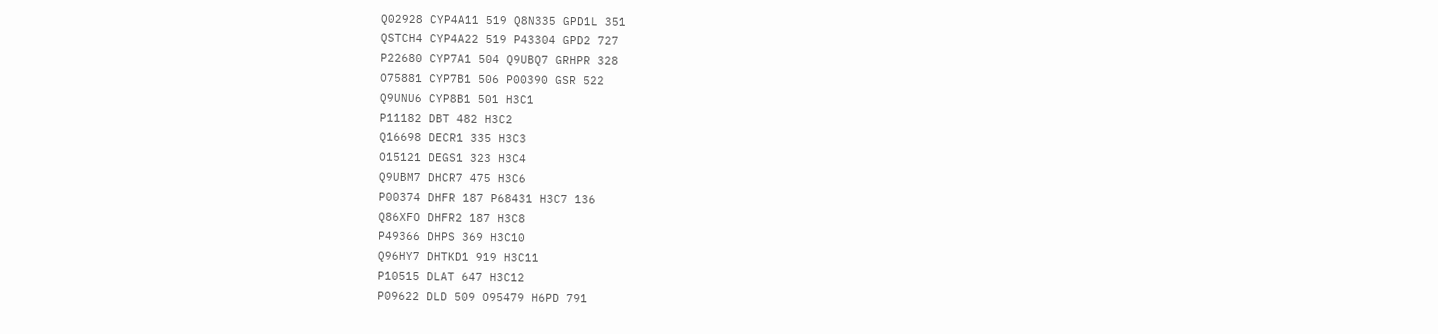Q02928 CYP4A11 519 Q8N335 GPD1L 351
QSTCH4 CYP4A22 519 P43304 GPD2 727
P22680 CYP7A1 504 Q9UBQ7 GRHPR 328
O75881 CYP7B1 506 P00390 GSR 522
Q9UNU6 CYP8B1 501 H3C1
P11182 DBT 482 H3C2
Q16698 DECR1 335 H3C3
O15121 DEGS1 323 H3C4
Q9UBM7 DHCR7 475 H3C6
P00374 DHFR 187 P68431 H3C7 136
Q86XFO DHFR2 187 H3C8
P49366 DHPS 369 H3C10
Q96HY7 DHTKD1 919 H3C11
P10515 DLAT 647 H3C12
P09622 DLD 509 O95479 H6PD 791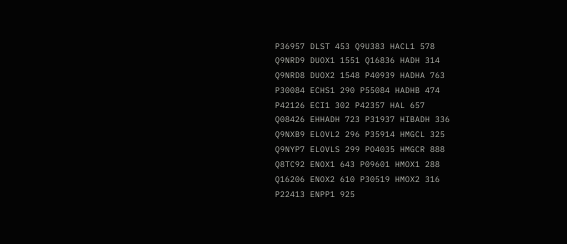P36957 DLST 453 Q9U383 HACL1 578
Q9NRD9 DUOX1 1551 Q16836 HADH 314
Q9NRD8 DUOX2 1548 P40939 HADHA 763
P30084 ECHS1 290 P55084 HADHB 474
P42126 ECI1 302 P42357 HAL 657
Q08426 EHHADH 723 P31937 HIBADH 336
Q9NXB9 ELOVL2 296 P35914 HMGCL 325
Q9NYP7 ELOVLS 299 PO4035 HMGCR 888
Q8TC92 ENOX1 643 P09601 HMOX1 288
Q16206 ENOX2 610 P30519 HMOX2 316
P22413 ENPP1 925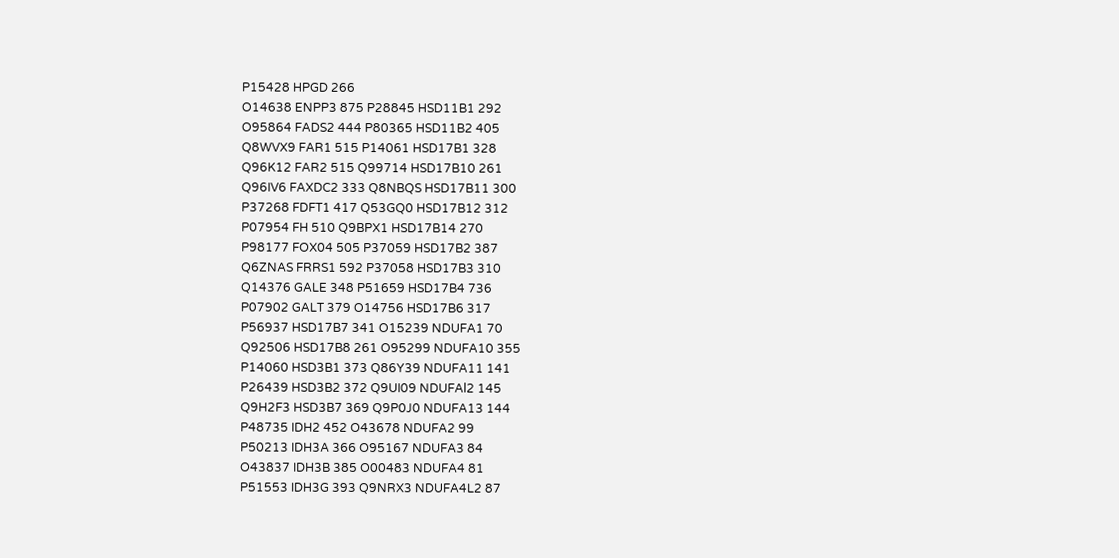P15428 HPGD 266
O14638 ENPP3 875 P28845 HSD11B1 292
O95864 FADS2 444 P80365 HSD11B2 405
Q8WVX9 FAR1 515 P14061 HSD17B1 328
Q96K12 FAR2 515 Q99714 HSD17B10 261
Q96IV6 FAXDC2 333 Q8NBQS HSD17B11 300
P37268 FDFT1 417 Q53GQ0 HSD17B12 312
P07954 FH 510 Q9BPX1 HSD17B14 270
P98177 FOX04 505 P37059 HSD17B2 387
Q6ZNAS FRRS1 592 P37058 HSD17B3 310
Q14376 GALE 348 P51659 HSD17B4 736
P07902 GALT 379 O14756 HSD17B6 317
P56937 HSD17B7 341 O15239 NDUFA1 70
Q92506 HSD17B8 261 O95299 NDUFA10 355
P14060 HSD3B1 373 Q86Y39 NDUFA11 141
P26439 HSD3B2 372 Q9UI09 NDUFAl2 145
Q9H2F3 HSD3B7 369 Q9P0J0 NDUFA13 144
P48735 IDH2 452 O43678 NDUFA2 99
P50213 IDH3A 366 O95167 NDUFA3 84
O43837 IDH3B 385 O00483 NDUFA4 81
P51553 IDH3G 393 Q9NRX3 NDUFA4L2 87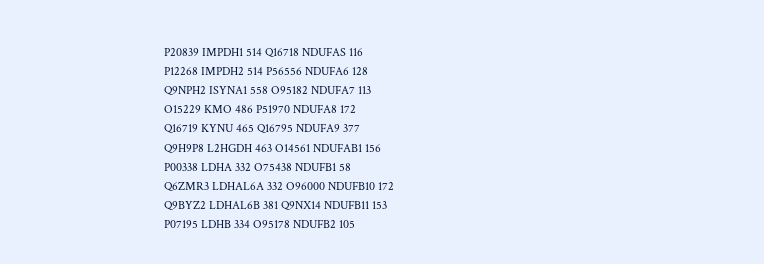P20839 IMPDH1 514 Q16718 NDUFAS 116
P12268 IMPDH2 514 P56556 NDUFA6 128
Q9NPH2 ISYNA1 558 O95182 NDUFA7 113
O15229 KMO 486 P51970 NDUFA8 172
Q16719 KYNU 465 Q16795 NDUFA9 377
Q9H9P8 L2HGDH 463 O14561 NDUFAB1 156
P00338 LDHA 332 O75438 NDUFB1 58
Q6ZMR3 LDHAL6A 332 O96000 NDUFB10 172
Q9BYZ2 LDHAL6B 381 Q9NX14 NDUFB11 153
P07195 LDHB 334 O95178 NDUFB2 105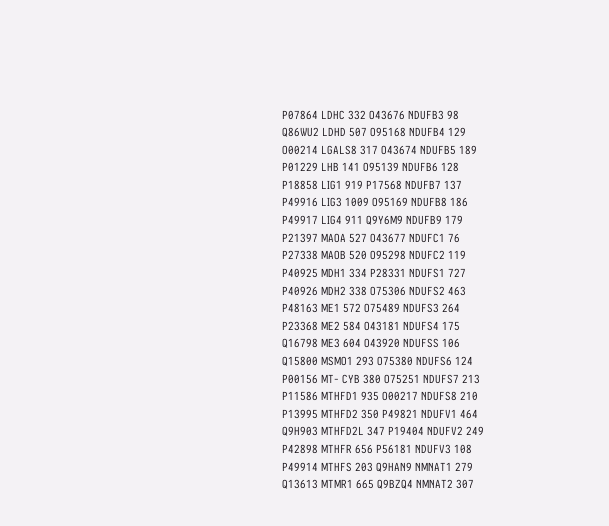P07864 LDHC 332 O43676 NDUFB3 98
Q86WU2 LDHD 507 O95168 NDUFB4 129
O00214 LGALS8 317 O43674 NDUFB5 189
P01229 LHB 141 O95139 NDUFB6 128
P18858 LIG1 919 P17568 NDUFB7 137
P49916 LIG3 1009 O95169 NDUFB8 186
P49917 LIG4 911 Q9Y6M9 NDUFB9 179
P21397 MAOA 527 O43677 NDUFC1 76
P27338 MAOB 520 O95298 NDUFC2 119
P40925 MDH1 334 P28331 NDUFS1 727
P40926 MDH2 338 O75306 NDUFS2 463
P48163 ME1 572 O75489 NDUFS3 264
P23368 ME2 584 O43181 NDUFS4 175
Q16798 ME3 604 O43920 NDUFSS 106
Q15800 MSMO1 293 O75380 NDUFS6 124
P00156 MT- CYB 380 O75251 NDUFS7 213
P11586 MTHFD1 935 O00217 NDUFS8 210
P13995 MTHFD2 350 P49821 NDUFV1 464
Q9H903 MTHFD2L 347 P19404 NDUFV2 249
P42898 MTHFR 656 P56181 NDUFV3 108
P49914 MTHFS 203 Q9HAN9 NMNAT1 279
Q13613 MTMR1 665 Q9BZQ4 NMNAT2 307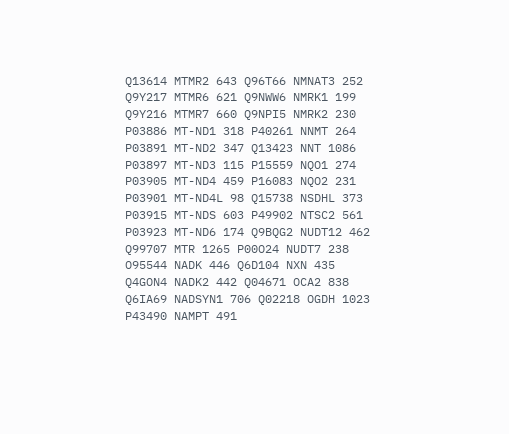Q13614 MTMR2 643 Q96T66 NMNAT3 252
Q9Y217 MTMR6 621 Q9NWW6 NMRK1 199
Q9Y216 MTMR7 660 Q9NPI5 NMRK2 230
P03886 MT-ND1 318 P40261 NNMT 264
P03891 MT-ND2 347 Q13423 NNT 1086
P03897 MT-ND3 115 P15559 NQO1 274
P03905 MT-ND4 459 P16083 NQO2 231
P03901 MT-ND4L 98 Q15738 NSDHL 373
P03915 MT-NDS 603 P49902 NTSC2 561
P03923 MT-ND6 174 Q9BQG2 NUDT12 462
Q99707 MTR 1265 P00O24 NUDT7 238
O95544 NADK 446 Q6D104 NXN 435
Q4GON4 NADK2 442 Q04671 OCA2 838
Q6IA69 NADSYN1 706 Q02218 OGDH 1023
P43490 NAMPT 491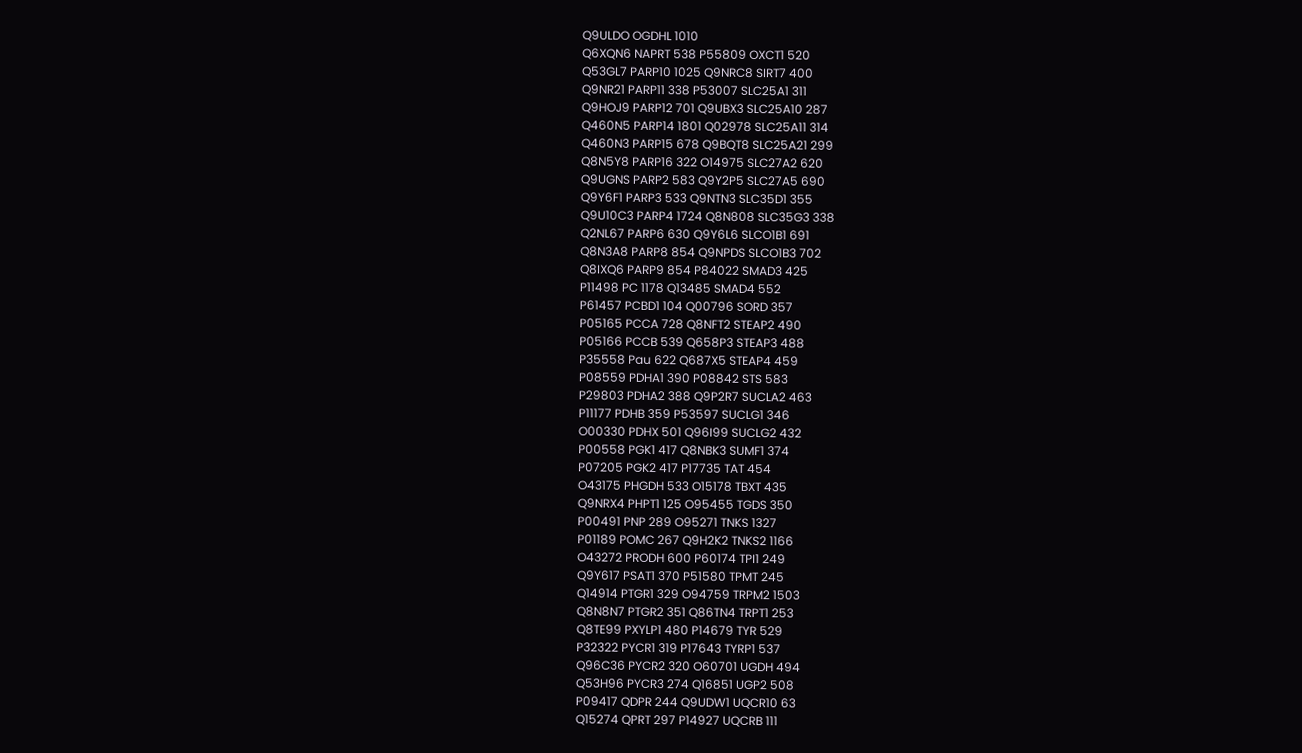Q9ULDO OGDHL 1010
Q6XQN6 NAPRT 538 P55809 OXCT1 520
Q53GL7 PARP10 1025 Q9NRC8 SIRT7 400
Q9NR21 PARP11 338 P53007 SLC25A1 311
Q9HOJ9 PARP12 701 Q9UBX3 SLC25A10 287
Q460N5 PARP14 1801 Q02978 SLC25A11 314
Q460N3 PARP15 678 Q9BQT8 SLC25A21 299
Q8N5Y8 PARP16 322 O14975 SLC27A2 620
Q9UGNS PARP2 583 Q9Y2P5 SLC27A5 690
Q9Y6F1 PARP3 533 Q9NTN3 SLC35D1 355
Q9U10C3 PARP4 1724 Q8N808 SLC35G3 338
Q2NL67 PARP6 630 Q9Y6L6 SLCO1B1 691
Q8N3A8 PARP8 854 Q9NPDS SLCO1B3 702
Q8IXQ6 PARP9 854 P84022 SMAD3 425
P11498 PC 1178 Q13485 SMAD4 552
P61457 PCBD1 104 Q00796 SORD 357
P05165 PCCA 728 Q8NFT2 STEAP2 490
P05166 PCCB 539 Q658P3 STEAP3 488
P35558 Pau 622 Q687X5 STEAP4 459
P08559 PDHA1 390 P08842 STS 583
P29803 PDHA2 388 Q9P2R7 SUCLA2 463
P11177 PDHB 359 P53597 SUCLG1 346
O00330 PDHX 501 Q96I99 SUCLG2 432
P00558 PGK1 417 Q8NBK3 SUMF1 374
P07205 PGK2 417 P17735 TAT 454
O43175 PHGDH 533 O15178 TBXT 435
Q9NRX4 PHPT1 125 O95455 TGDS 350
P00491 PNP 289 O95271 TNKS 1327
P01189 POMC 267 Q9H2K2 TNKS2 1166
O43272 PRODH 600 P60174 TPI1 249
Q9Y617 PSAT1 370 P51580 TPMT 245
Q14914 PTGR1 329 O94759 TRPM2 1503
Q8N8N7 PTGR2 351 Q86TN4 TRPT1 253
Q8TE99 PXYLP1 480 P14679 TYR 529
P32322 PYCR1 319 P17643 TYRP1 537
Q96C36 PYCR2 320 O60701 UGDH 494
Q53H96 PYCR3 274 Q16851 UGP2 508
P09417 QDPR 244 Q9UDW1 UQCR10 63
Q15274 QPRT 297 P14927 UQCRB 111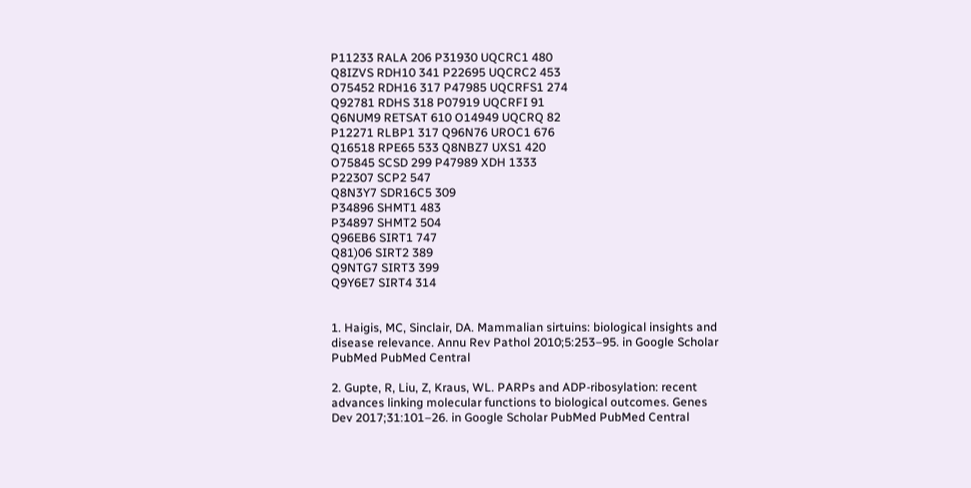P11233 RALA 206 P31930 UQCRC1 480
Q8IZVS RDH10 341 P22695 UQCRC2 453
O75452 RDH16 317 P47985 UQCRFS1 274
Q92781 RDHS 318 P07919 UQCRFI 91
Q6NUM9 RETSAT 610 O14949 UQCRQ 82
P12271 RLBP1 317 Q96N76 UROC1 676
Q16518 RPE65 533 Q8NBZ7 UXS1 420
O75845 SCSD 299 P47989 XDH 1333
P22307 SCP2 547
Q8N3Y7 SDR16C5 309
P34896 SHMT1 483
P34897 SHMT2 504
Q96EB6 SIRT1 747
Q81)06 SIRT2 389
Q9NTG7 SIRT3 399
Q9Y6E7 SIRT4 314


1. Haigis, MC, Sinclair, DA. Mammalian sirtuins: biological insights and disease relevance. Annu Rev Pathol 2010;5:253–95. in Google Scholar PubMed PubMed Central

2. Gupte, R, Liu, Z, Kraus, WL. PARPs and ADP-ribosylation: recent advances linking molecular functions to biological outcomes. Genes Dev 2017;31:101–26. in Google Scholar PubMed PubMed Central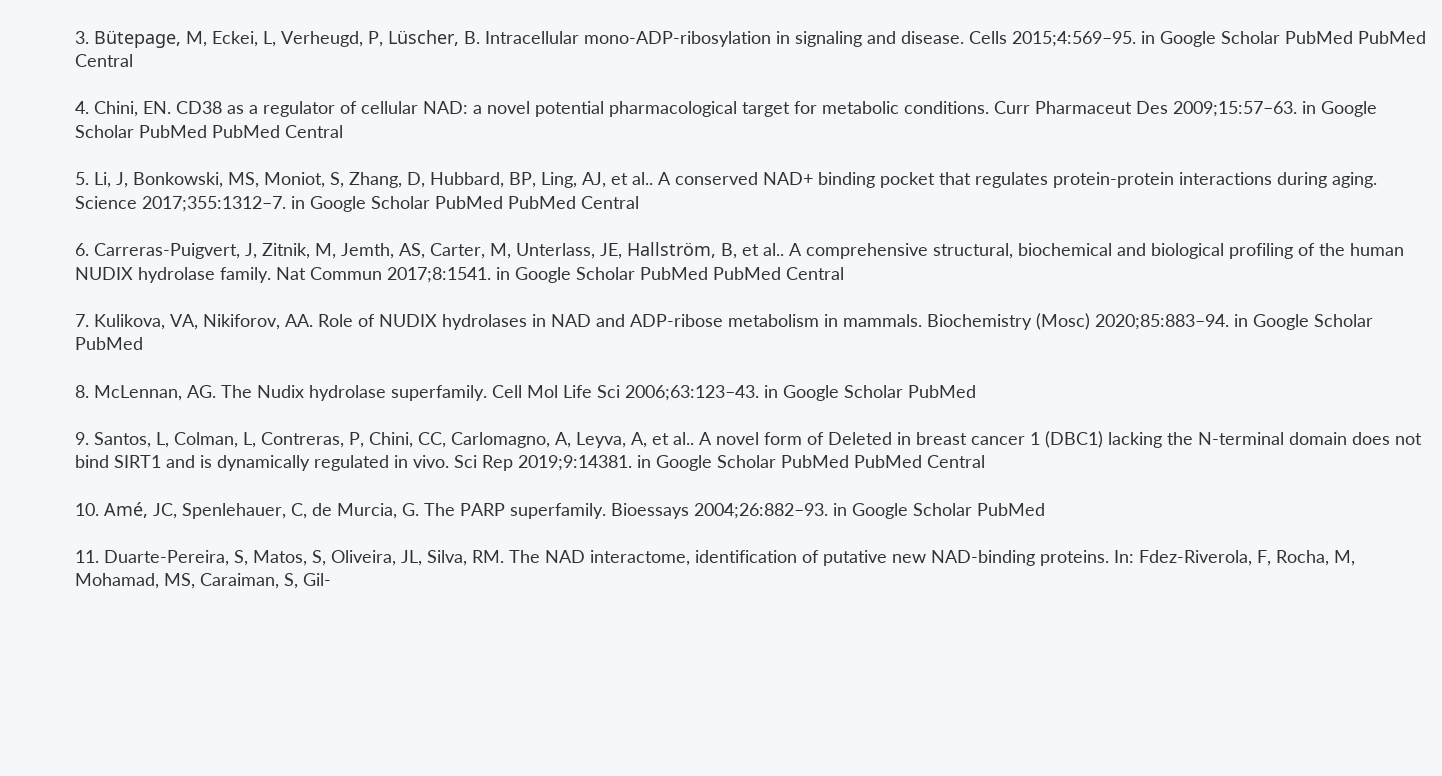3. Bütepage, M, Eckei, L, Verheugd, P, Lüscher, B. Intracellular mono-ADP-ribosylation in signaling and disease. Cells 2015;4:569–95. in Google Scholar PubMed PubMed Central

4. Chini, EN. CD38 as a regulator of cellular NAD: a novel potential pharmacological target for metabolic conditions. Curr Pharmaceut Des 2009;15:57–63. in Google Scholar PubMed PubMed Central

5. Li, J, Bonkowski, MS, Moniot, S, Zhang, D, Hubbard, BP, Ling, AJ, et al.. A conserved NAD+ binding pocket that regulates protein-protein interactions during aging. Science 2017;355:1312–7. in Google Scholar PubMed PubMed Central

6. Carreras-Puigvert, J, Zitnik, M, Jemth, AS, Carter, M, Unterlass, JE, Hallström, B, et al.. A comprehensive structural, biochemical and biological profiling of the human NUDIX hydrolase family. Nat Commun 2017;8:1541. in Google Scholar PubMed PubMed Central

7. Kulikova, VA, Nikiforov, AA. Role of NUDIX hydrolases in NAD and ADP-ribose metabolism in mammals. Biochemistry (Mosc) 2020;85:883–94. in Google Scholar PubMed

8. McLennan, AG. The Nudix hydrolase superfamily. Cell Mol Life Sci 2006;63:123–43. in Google Scholar PubMed

9. Santos, L, Colman, L, Contreras, P, Chini, CC, Carlomagno, A, Leyva, A, et al.. A novel form of Deleted in breast cancer 1 (DBC1) lacking the N-terminal domain does not bind SIRT1 and is dynamically regulated in vivo. Sci Rep 2019;9:14381. in Google Scholar PubMed PubMed Central

10. Amé, JC, Spenlehauer, C, de Murcia, G. The PARP superfamily. Bioessays 2004;26:882–93. in Google Scholar PubMed

11. Duarte-Pereira, S, Matos, S, Oliveira, JL, Silva, RM. The NAD interactome, identification of putative new NAD-binding proteins. In: Fdez-Riverola, F, Rocha, M, Mohamad, MS, Caraiman, S, Gil-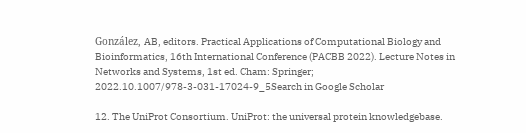González, AB, editors. Practical Applications of Computational Biology and Bioinformatics, 16th International Conference (PACBB 2022). Lecture Notes in Networks and Systems, 1st ed. Cham: Springer; 2022.10.1007/978-3-031-17024-9_5Search in Google Scholar

12. The UniProt Consortium. UniProt: the universal protein knowledgebase.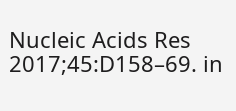Nucleic Acids Res 2017;45:D158–69. in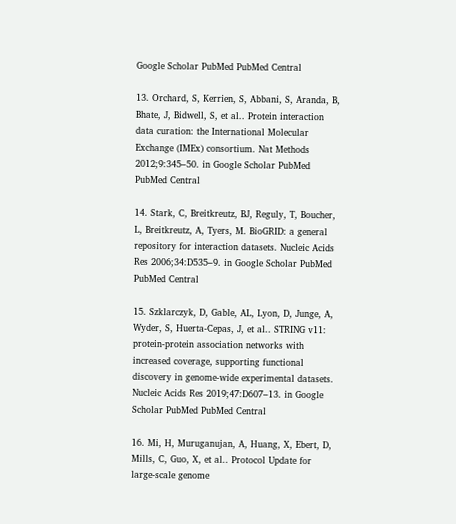Google Scholar PubMed PubMed Central

13. Orchard, S, Kerrien, S, Abbani, S, Aranda, B, Bhate, J, Bidwell, S, et al.. Protein interaction data curation: the International Molecular Exchange (IMEx) consortium. Nat Methods 2012;9:345–50. in Google Scholar PubMed PubMed Central

14. Stark, C, Breitkreutz, BJ, Reguly, T, Boucher, L, Breitkreutz, A, Tyers, M. BioGRID: a general repository for interaction datasets. Nucleic Acids Res 2006;34:D535–9. in Google Scholar PubMed PubMed Central

15. Szklarczyk, D, Gable, AL, Lyon, D, Junge, A, Wyder, S, Huerta-Cepas, J, et al.. STRING v11: protein-protein association networks with increased coverage, supporting functional discovery in genome-wide experimental datasets. Nucleic Acids Res 2019;47:D607–13. in Google Scholar PubMed PubMed Central

16. Mi, H, Muruganujan, A, Huang, X, Ebert, D, Mills, C, Guo, X, et al.. Protocol Update for large-scale genome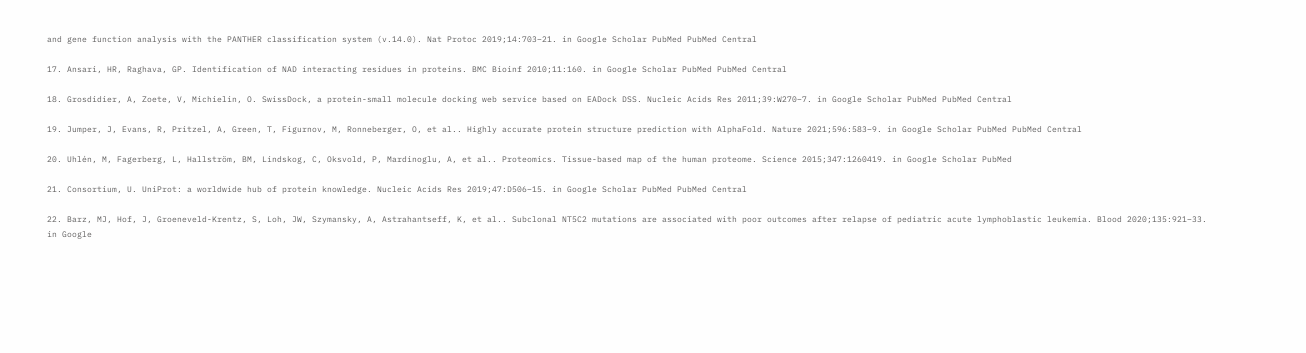and gene function analysis with the PANTHER classification system (v.14.0). Nat Protoc 2019;14:703–21. in Google Scholar PubMed PubMed Central

17. Ansari, HR, Raghava, GP. Identification of NAD interacting residues in proteins. BMC Bioinf 2010;11:160. in Google Scholar PubMed PubMed Central

18. Grosdidier, A, Zoete, V, Michielin, O. SwissDock, a protein-small molecule docking web service based on EADock DSS. Nucleic Acids Res 2011;39:W270–7. in Google Scholar PubMed PubMed Central

19. Jumper, J, Evans, R, Pritzel, A, Green, T, Figurnov, M, Ronneberger, O, et al.. Highly accurate protein structure prediction with AlphaFold. Nature 2021;596:583–9. in Google Scholar PubMed PubMed Central

20. Uhlén, M, Fagerberg, L, Hallström, BM, Lindskog, C, Oksvold, P, Mardinoglu, A, et al.. Proteomics. Tissue-based map of the human proteome. Science 2015;347:1260419. in Google Scholar PubMed

21. Consortium, U. UniProt: a worldwide hub of protein knowledge. Nucleic Acids Res 2019;47:D506–15. in Google Scholar PubMed PubMed Central

22. Barz, MJ, Hof, J, Groeneveld-Krentz, S, Loh, JW, Szymansky, A, Astrahantseff, K, et al.. Subclonal NT5C2 mutations are associated with poor outcomes after relapse of pediatric acute lymphoblastic leukemia. Blood 2020;135:921–33. in Google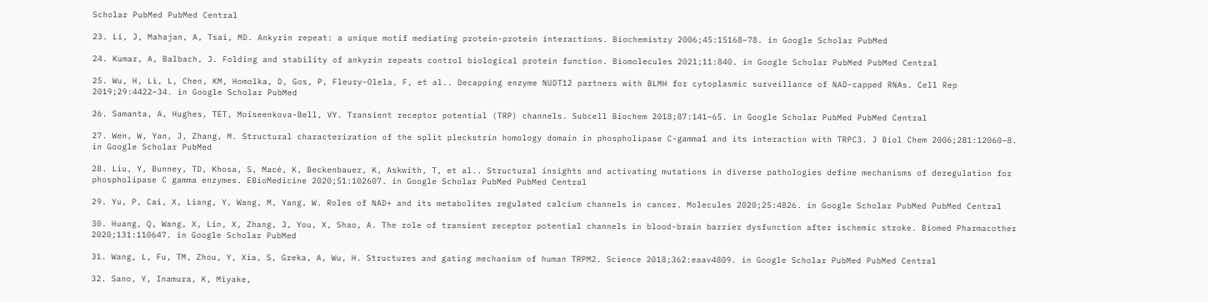Scholar PubMed PubMed Central

23. Li, J, Mahajan, A, Tsai, MD. Ankyrin repeat: a unique motif mediating protein-protein interactions. Biochemistry 2006;45:15168–78. in Google Scholar PubMed

24. Kumar, A, Balbach, J. Folding and stability of ankyrin repeats control biological protein function. Biomolecules 2021;11:840. in Google Scholar PubMed PubMed Central

25. Wu, H, Li, L, Chen, KM, Homolka, D, Gos, P, Fleury-Olela, F, et al.. Decapping enzyme NUDT12 partners with BLMH for cytoplasmic surveillance of NAD-capped RNAs. Cell Rep 2019;29:4422–34. in Google Scholar PubMed

26. Samanta, A, Hughes, TET, Moiseenkova-Bell, VY. Transient receptor potential (TRP) channels. Subcell Biochem 2018;87:141–65. in Google Scholar PubMed PubMed Central

27. Wen, W, Yan, J, Zhang, M. Structural characterization of the split pleckstrin homology domain in phospholipase C-gamma1 and its interaction with TRPC3. J Biol Chem 2006;281:12060–8. in Google Scholar PubMed

28. Liu, Y, Bunney, TD, Khosa, S, Macé, K, Beckenbauer, K, Askwith, T, et al.. Structural insights and activating mutations in diverse pathologies define mechanisms of deregulation for phospholipase C gamma enzymes. EBioMedicine 2020;51:102607. in Google Scholar PubMed PubMed Central

29. Yu, P, Cai, X, Liang, Y, Wang, M, Yang, W. Roles of NAD+ and its metabolites regulated calcium channels in cancer. Molecules 2020;25:4826. in Google Scholar PubMed PubMed Central

30. Huang, Q, Wang, X, Lin, X, Zhang, J, You, X, Shao, A. The role of transient receptor potential channels in blood-brain barrier dysfunction after ischemic stroke. Biomed Pharmacother 2020;131:110647. in Google Scholar PubMed

31. Wang, L, Fu, TM, Zhou, Y, Xia, S, Greka, A, Wu, H. Structures and gating mechanism of human TRPM2. Science 2018;362:eaav4809. in Google Scholar PubMed PubMed Central

32. Sano, Y, Inamura, K, Miyake,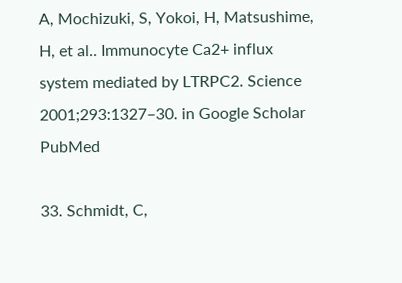A, Mochizuki, S, Yokoi, H, Matsushime, H, et al.. Immunocyte Ca2+ influx system mediated by LTRPC2. Science 2001;293:1327–30. in Google Scholar PubMed

33. Schmidt, C,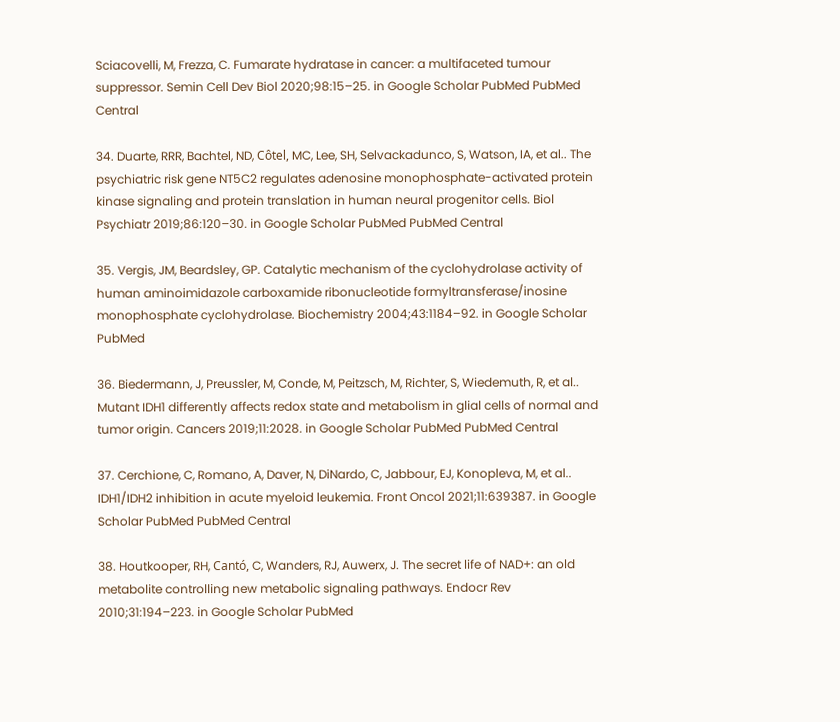Sciacovelli, M, Frezza, C. Fumarate hydratase in cancer: a multifaceted tumour suppressor. Semin Cell Dev Biol 2020;98:15–25. in Google Scholar PubMed PubMed Central

34. Duarte, RRR, Bachtel, ND, Côtel, MC, Lee, SH, Selvackadunco, S, Watson, IA, et al.. The psychiatric risk gene NT5C2 regulates adenosine monophosphate-activated protein kinase signaling and protein translation in human neural progenitor cells. Biol Psychiatr 2019;86:120–30. in Google Scholar PubMed PubMed Central

35. Vergis, JM, Beardsley, GP. Catalytic mechanism of the cyclohydrolase activity of human aminoimidazole carboxamide ribonucleotide formyltransferase/inosine monophosphate cyclohydrolase. Biochemistry 2004;43:1184–92. in Google Scholar PubMed

36. Biedermann, J, Preussler, M, Conde, M, Peitzsch, M, Richter, S, Wiedemuth, R, et al.. Mutant IDH1 differently affects redox state and metabolism in glial cells of normal and tumor origin. Cancers 2019;11:2028. in Google Scholar PubMed PubMed Central

37. Cerchione, C, Romano, A, Daver, N, DiNardo, C, Jabbour, EJ, Konopleva, M, et al.. IDH1/IDH2 inhibition in acute myeloid leukemia. Front Oncol 2021;11:639387. in Google Scholar PubMed PubMed Central

38. Houtkooper, RH, Cantó, C, Wanders, RJ, Auwerx, J. The secret life of NAD+: an old metabolite controlling new metabolic signaling pathways. Endocr Rev 2010;31:194–223. in Google Scholar PubMed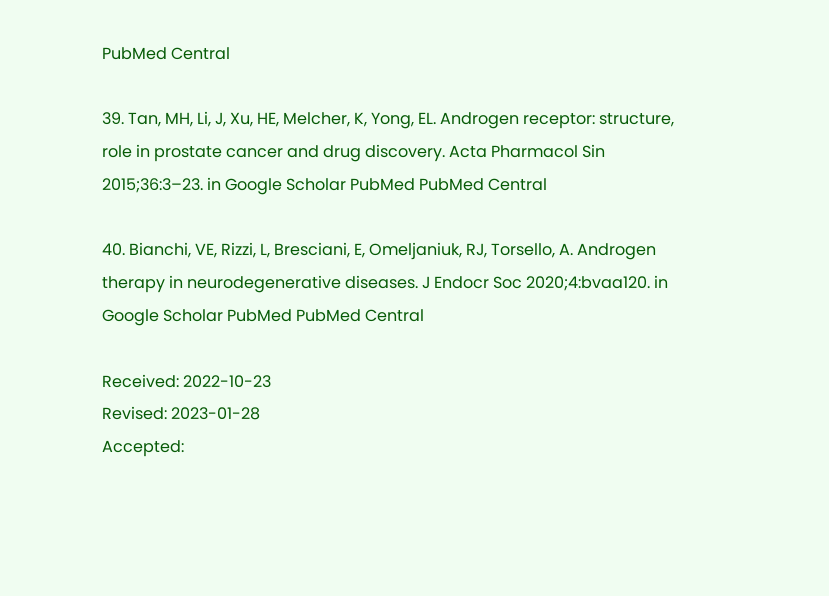PubMed Central

39. Tan, MH, Li, J, Xu, HE, Melcher, K, Yong, EL. Androgen receptor: structure, role in prostate cancer and drug discovery. Acta Pharmacol Sin 2015;36:3–23. in Google Scholar PubMed PubMed Central

40. Bianchi, VE, Rizzi, L, Bresciani, E, Omeljaniuk, RJ, Torsello, A. Androgen therapy in neurodegenerative diseases. J Endocr Soc 2020;4:bvaa120. in Google Scholar PubMed PubMed Central

Received: 2022-10-23
Revised: 2023-01-28
Accepted: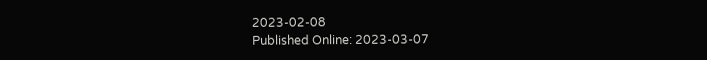2023-02-08
Published Online: 2023-03-07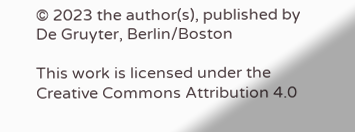© 2023 the author(s), published by De Gruyter, Berlin/Boston

This work is licensed under the Creative Commons Attribution 4.0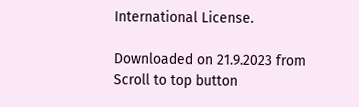International License.

Downloaded on 21.9.2023 from
Scroll to top button